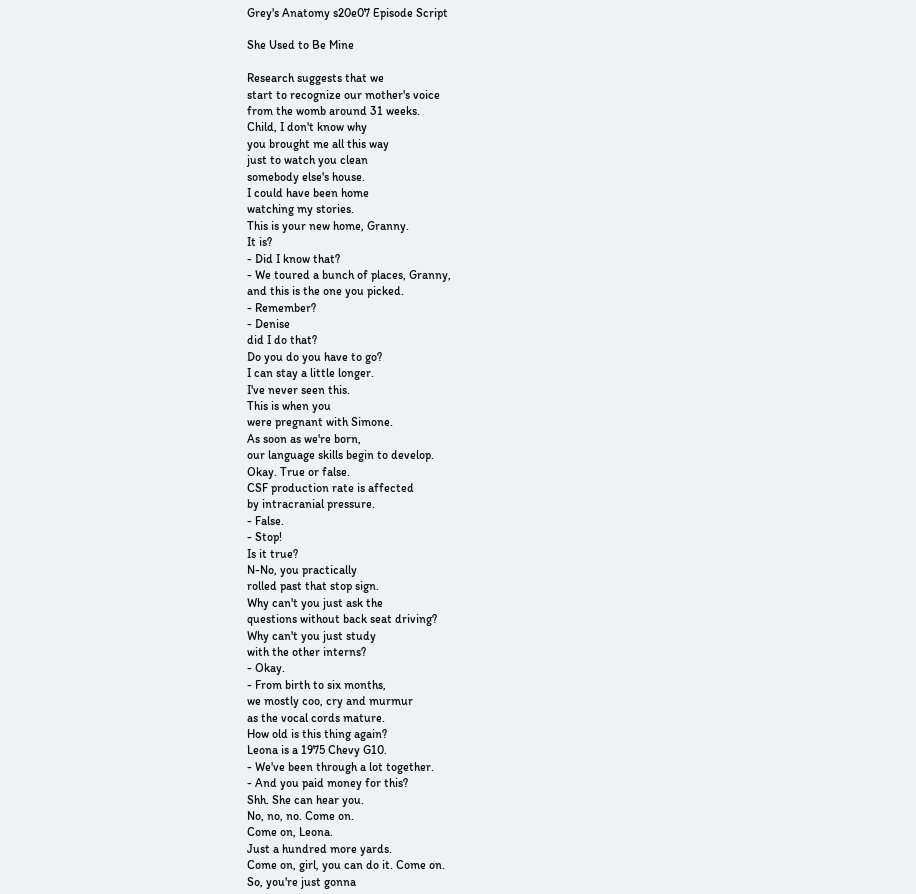Grey's Anatomy s20e07 Episode Script

She Used to Be Mine

Research suggests that we
start to recognize our mother's voice
from the womb around 31 weeks.
Child, I don't know why
you brought me all this way
just to watch you clean
somebody else's house.
I could have been home
watching my stories.
This is your new home, Granny.
It is?
- Did I know that?
- We toured a bunch of places, Granny,
and this is the one you picked.
- Remember?
- Denise
did I do that?
Do you do you have to go?
I can stay a little longer.
I've never seen this.
This is when you
were pregnant with Simone.
As soon as we're born,
our language skills begin to develop.
Okay. True or false.
CSF production rate is affected
by intracranial pressure.
- False.
- Stop!
Is it true?
N-No, you practically
rolled past that stop sign.
Why can't you just ask the
questions without back seat driving?
Why can't you just study
with the other interns?
- Okay.
- From birth to six months,
we mostly coo, cry and murmur
as the vocal cords mature.
How old is this thing again?
Leona is a 1975 Chevy G10.
- We've been through a lot together.
- And you paid money for this?
Shh. She can hear you.
No, no, no. Come on.
Come on, Leona.
Just a hundred more yards.
Come on, girl, you can do it. Come on.
So, you're just gonna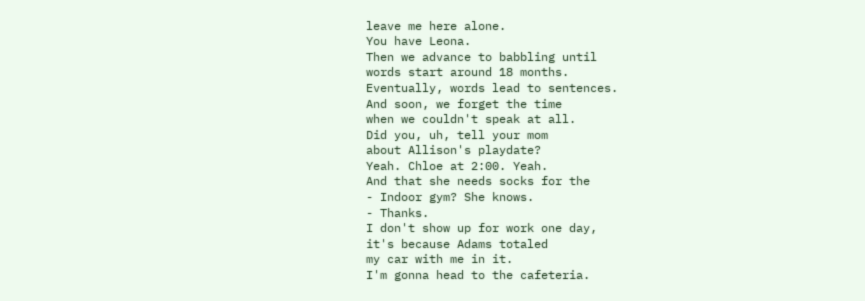leave me here alone.
You have Leona.
Then we advance to babbling until
words start around 18 months.
Eventually, words lead to sentences.
And soon, we forget the time
when we couldn't speak at all.
Did you, uh, tell your mom
about Allison's playdate?
Yeah. Chloe at 2:00. Yeah.
And that she needs socks for the
- Indoor gym? She knows.
- Thanks.
I don't show up for work one day,
it's because Adams totaled
my car with me in it.
I'm gonna head to the cafeteria.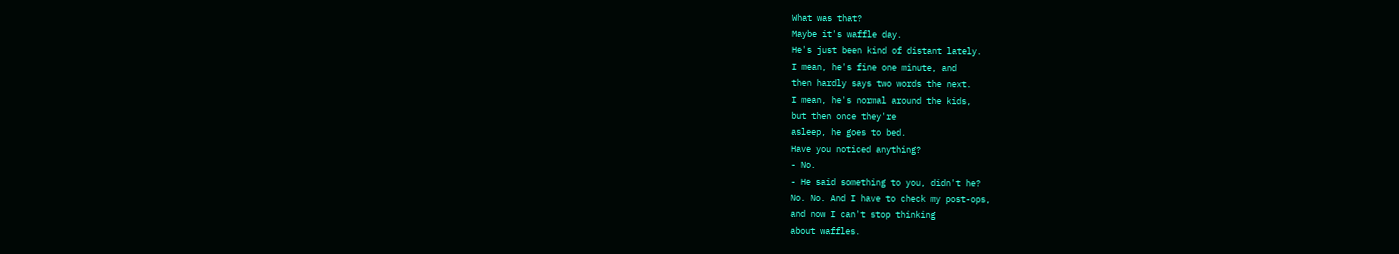What was that?
Maybe it's waffle day.
He's just been kind of distant lately.
I mean, he's fine one minute, and
then hardly says two words the next.
I mean, he's normal around the kids,
but then once they're
asleep, he goes to bed.
Have you noticed anything?
- No.
- He said something to you, didn't he?
No. No. And I have to check my post-ops,
and now I can't stop thinking
about waffles.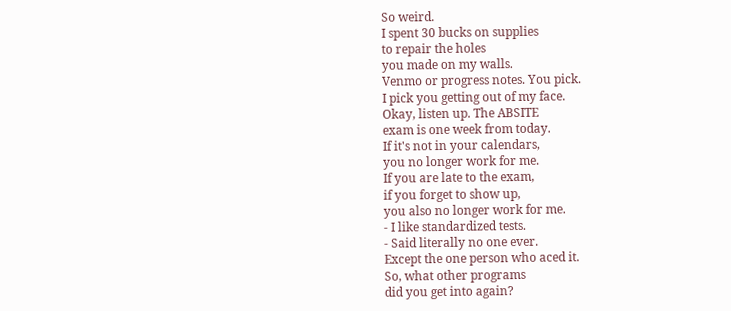So weird.
I spent 30 bucks on supplies
to repair the holes
you made on my walls.
Venmo or progress notes. You pick.
I pick you getting out of my face.
Okay, listen up. The ABSITE
exam is one week from today.
If it's not in your calendars,
you no longer work for me.
If you are late to the exam,
if you forget to show up,
you also no longer work for me.
- I like standardized tests.
- Said literally no one ever.
Except the one person who aced it.
So, what other programs
did you get into again?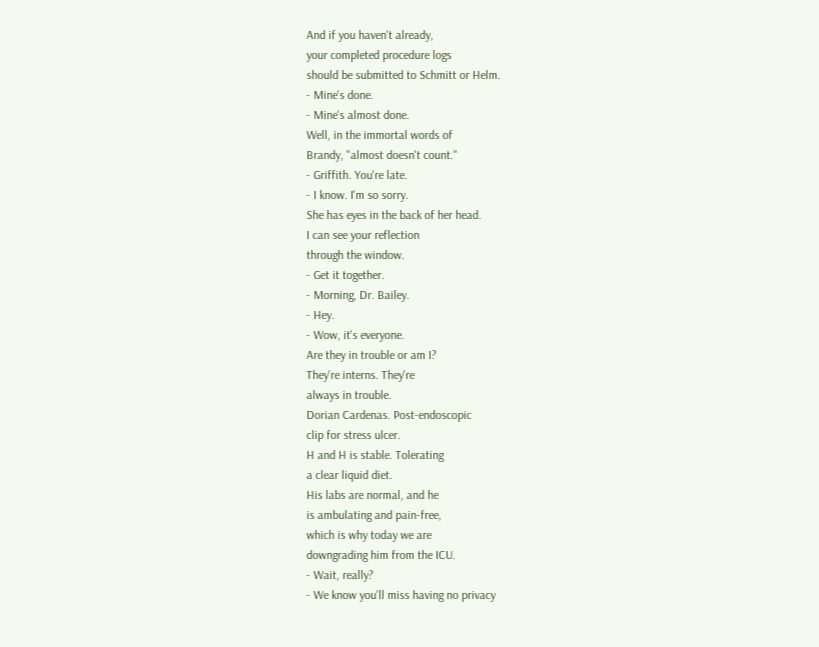And if you haven't already,
your completed procedure logs
should be submitted to Schmitt or Helm.
- Mine's done.
- Mine's almost done.
Well, in the immortal words of
Brandy, "almost doesn't count."
- Griffith. You're late.
- I know. I'm so sorry.
She has eyes in the back of her head.
I can see your reflection
through the window.
- Get it together.
- Morning, Dr. Bailey.
- Hey.
- Wow, it's everyone.
Are they in trouble or am I?
They're interns. They're
always in trouble.
Dorian Cardenas. Post-endoscopic
clip for stress ulcer.
H and H is stable. Tolerating
a clear liquid diet.
His labs are normal, and he
is ambulating and pain-free,
which is why today we are
downgrading him from the ICU.
- Wait, really?
- We know you'll miss having no privacy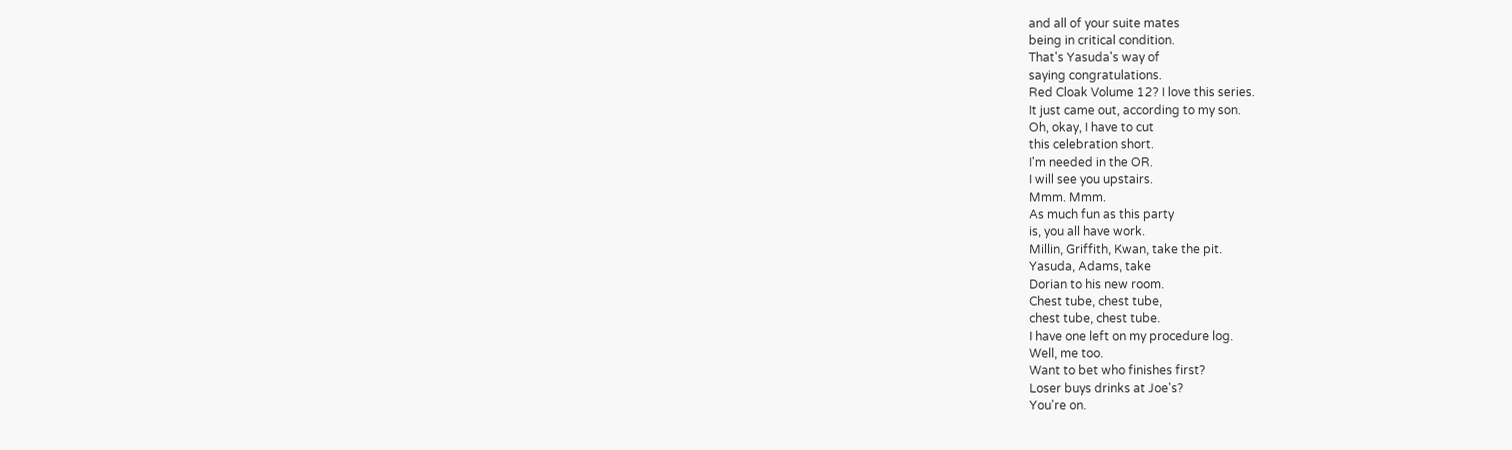and all of your suite mates
being in critical condition.
That's Yasuda's way of
saying congratulations.
Red Cloak Volume 12? I love this series.
It just came out, according to my son.
Oh, okay, I have to cut
this celebration short.
I'm needed in the OR.
I will see you upstairs.
Mmm. Mmm.
As much fun as this party
is, you all have work.
Millin, Griffith, Kwan, take the pit.
Yasuda, Adams, take
Dorian to his new room.
Chest tube, chest tube,
chest tube, chest tube.
I have one left on my procedure log.
Well, me too.
Want to bet who finishes first?
Loser buys drinks at Joe's?
You're on.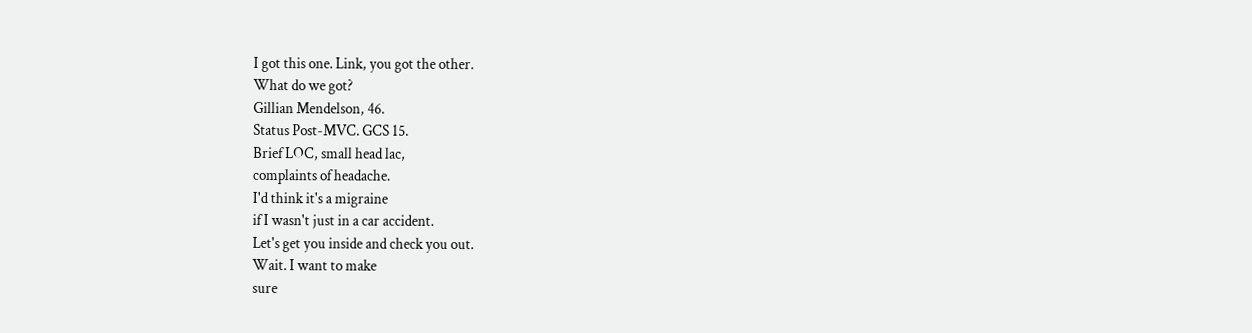I got this one. Link, you got the other.
What do we got?
Gillian Mendelson, 46.
Status Post-MVC. GCS 15.
Brief LOC, small head lac,
complaints of headache.
I'd think it's a migraine
if I wasn't just in a car accident.
Let's get you inside and check you out.
Wait. I want to make
sure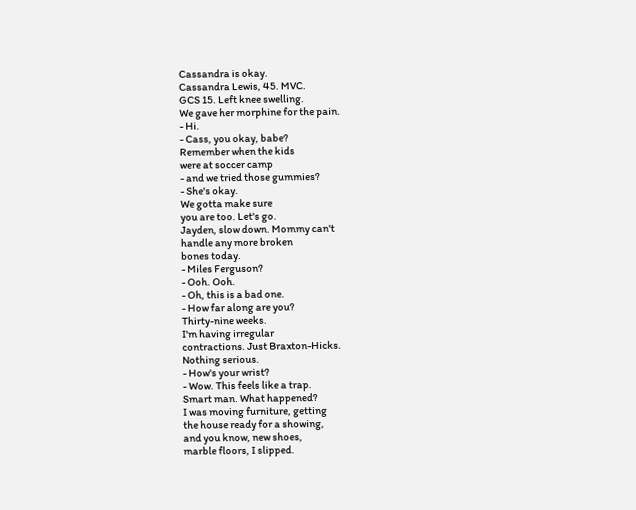Cassandra is okay.
Cassandra Lewis, 45. MVC.
GCS 15. Left knee swelling.
We gave her morphine for the pain.
- Hi.
- Cass, you okay, babe?
Remember when the kids
were at soccer camp
- and we tried those gummies?
- She's okay.
We gotta make sure
you are too. Let's go.
Jayden, slow down. Mommy can't
handle any more broken
bones today.
- Miles Ferguson?
- Ooh. Ooh.
- Oh, this is a bad one.
- How far along are you?
Thirty-nine weeks.
I'm having irregular
contractions. Just Braxton-Hicks.
Nothing serious.
- How's your wrist?
- Wow. This feels like a trap.
Smart man. What happened?
I was moving furniture, getting
the house ready for a showing,
and you know, new shoes,
marble floors, I slipped.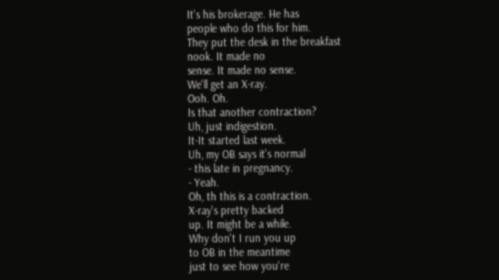It's his brokerage. He has
people who do this for him.
They put the desk in the breakfast
nook. It made no
sense. It made no sense.
We'll get an X-ray.
Ooh. Oh.
Is that another contraction?
Uh, just indigestion.
It-It started last week.
Uh, my OB says it's normal
- this late in pregnancy.
- Yeah.
Oh, th this is a contraction.
X-ray's pretty backed
up. It might be a while.
Why don't I run you up
to OB in the meantime
just to see how you're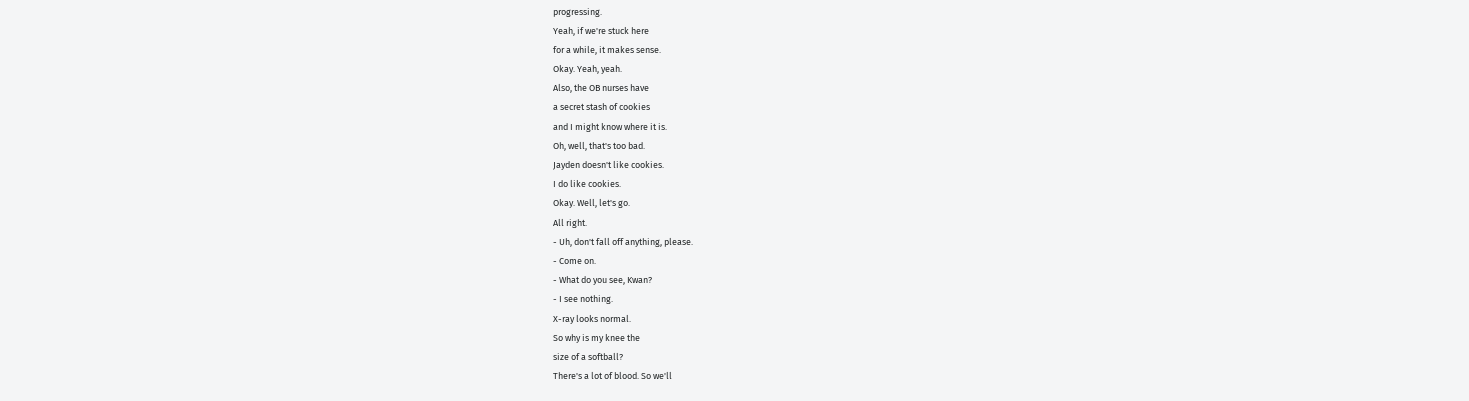progressing.
Yeah, if we're stuck here
for a while, it makes sense.
Okay. Yeah, yeah.
Also, the OB nurses have
a secret stash of cookies
and I might know where it is.
Oh, well, that's too bad.
Jayden doesn't like cookies.
I do like cookies.
Okay. Well, let's go.
All right.
- Uh, don't fall off anything, please.
- Come on.
- What do you see, Kwan?
- I see nothing.
X-ray looks normal.
So why is my knee the
size of a softball?
There's a lot of blood. So we'll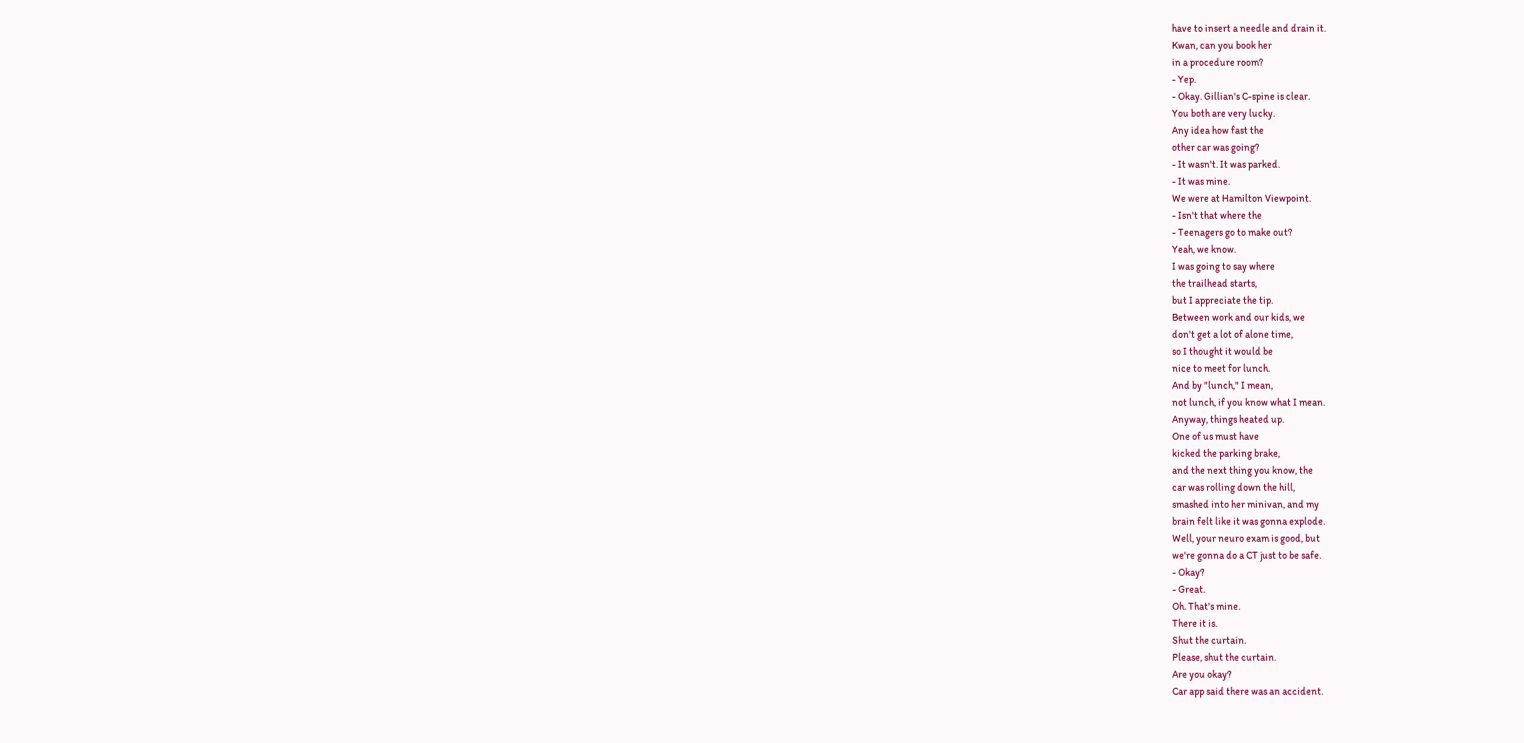have to insert a needle and drain it.
Kwan, can you book her
in a procedure room?
- Yep.
- Okay. Gillian's C-spine is clear.
You both are very lucky.
Any idea how fast the
other car was going?
- It wasn't. It was parked.
- It was mine.
We were at Hamilton Viewpoint.
- Isn't that where the
- Teenagers go to make out?
Yeah, we know.
I was going to say where
the trailhead starts,
but I appreciate the tip.
Between work and our kids, we
don't get a lot of alone time,
so I thought it would be
nice to meet for lunch.
And by "lunch," I mean,
not lunch, if you know what I mean.
Anyway, things heated up.
One of us must have
kicked the parking brake,
and the next thing you know, the
car was rolling down the hill,
smashed into her minivan, and my
brain felt like it was gonna explode.
Well, your neuro exam is good, but
we're gonna do a CT just to be safe.
- Okay?
- Great.
Oh. That's mine.
There it is.
Shut the curtain.
Please, shut the curtain.
Are you okay?
Car app said there was an accident.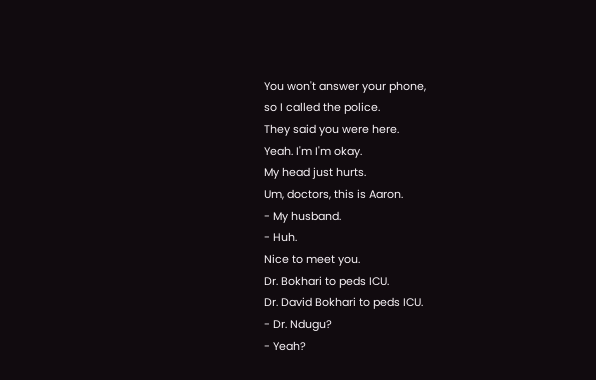You won't answer your phone,
so I called the police.
They said you were here.
Yeah. I'm I'm okay.
My head just hurts.
Um, doctors, this is Aaron.
- My husband.
- Huh.
Nice to meet you.
Dr. Bokhari to peds ICU.
Dr. David Bokhari to peds ICU.
- Dr. Ndugu?
- Yeah?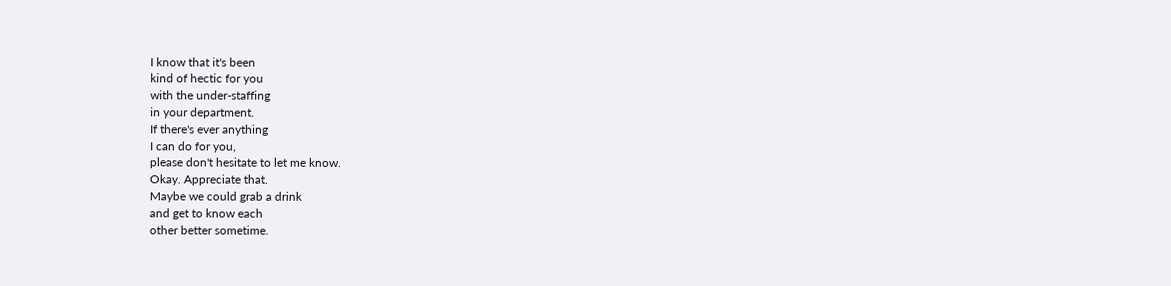I know that it's been
kind of hectic for you
with the under-staffing
in your department.
If there's ever anything
I can do for you,
please don't hesitate to let me know.
Okay. Appreciate that.
Maybe we could grab a drink
and get to know each
other better sometime.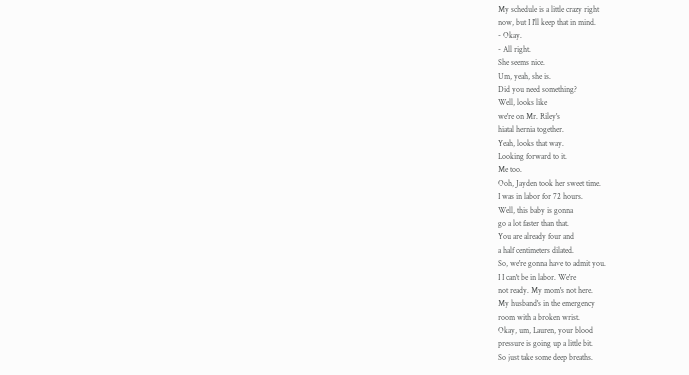My schedule is a little crazy right
now, but I I'll keep that in mind.
- Okay.
- All right.
She seems nice.
Um, yeah, she is.
Did you need something?
Well, looks like
we're on Mr. Riley's
hiatal hernia together.
Yeah, looks that way.
Looking forward to it.
Me too.
Ooh, Jayden took her sweet time.
I was in labor for 72 hours.
Well, this baby is gonna
go a lot faster than that.
You are already four and
a half centimeters dilated.
So, we're gonna have to admit you.
I I can't be in labor. We're
not ready. My mom's not here.
My husband's in the emergency
room with a broken wrist.
Okay, um, Lauren, your blood
pressure is going up a little bit.
So just take some deep breaths.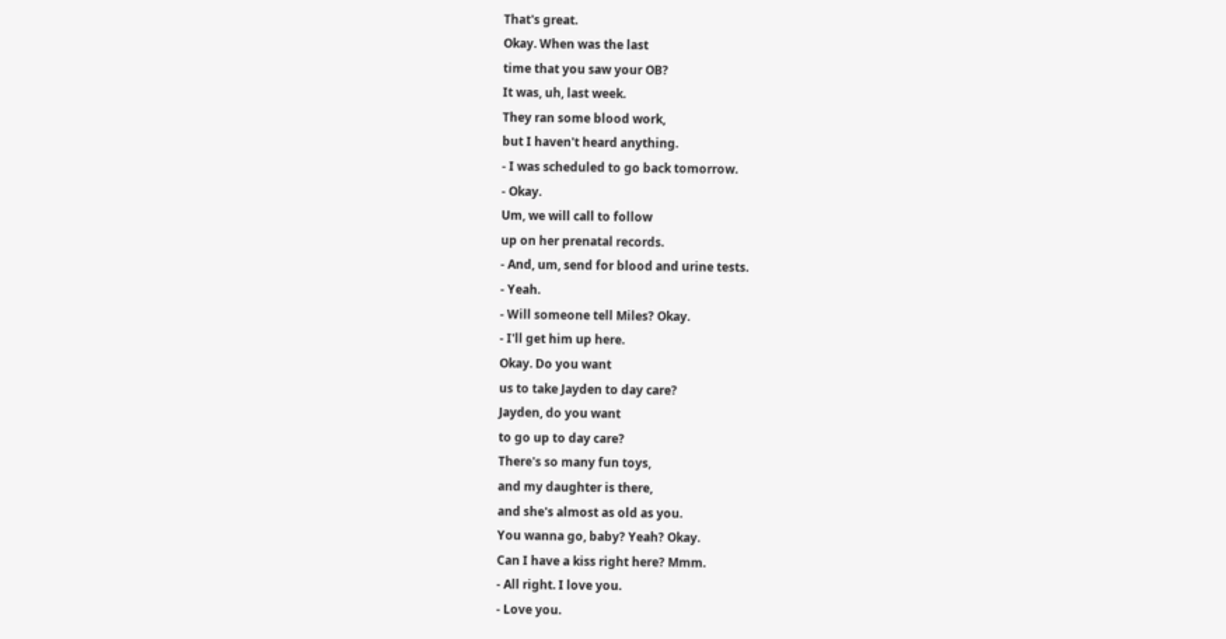That's great.
Okay. When was the last
time that you saw your OB?
It was, uh, last week.
They ran some blood work,
but I haven't heard anything.
- I was scheduled to go back tomorrow.
- Okay.
Um, we will call to follow
up on her prenatal records.
- And, um, send for blood and urine tests.
- Yeah.
- Will someone tell Miles? Okay.
- I'll get him up here.
Okay. Do you want
us to take Jayden to day care?
Jayden, do you want
to go up to day care?
There's so many fun toys,
and my daughter is there,
and she's almost as old as you.
You wanna go, baby? Yeah? Okay.
Can I have a kiss right here? Mmm.
- All right. I love you.
- Love you.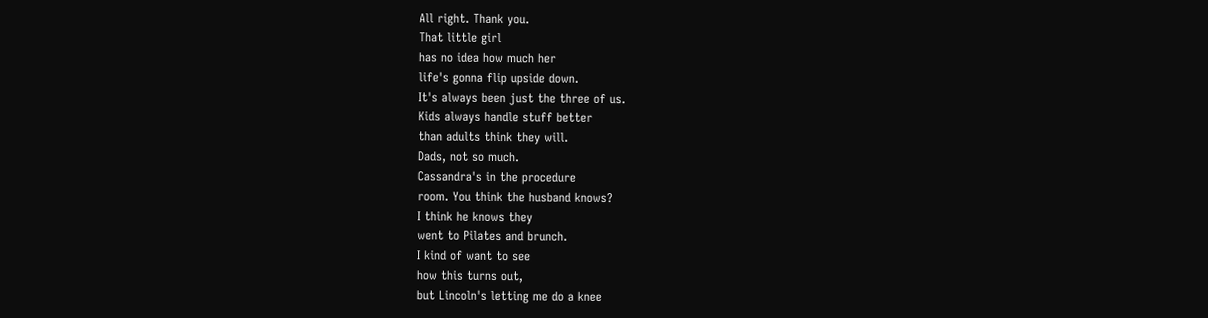All right. Thank you.
That little girl
has no idea how much her
life's gonna flip upside down.
It's always been just the three of us.
Kids always handle stuff better
than adults think they will.
Dads, not so much.
Cassandra's in the procedure
room. You think the husband knows?
I think he knows they
went to Pilates and brunch.
I kind of want to see
how this turns out,
but Lincoln's letting me do a knee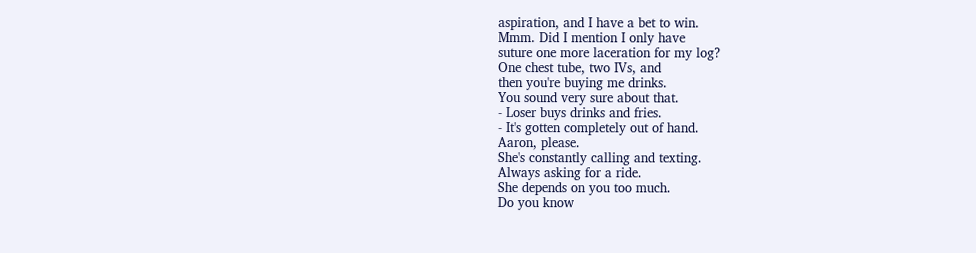aspiration, and I have a bet to win.
Mmm. Did I mention I only have
suture one more laceration for my log?
One chest tube, two IVs, and
then you're buying me drinks.
You sound very sure about that.
- Loser buys drinks and fries.
- It's gotten completely out of hand.
Aaron, please.
She's constantly calling and texting.
Always asking for a ride.
She depends on you too much.
Do you know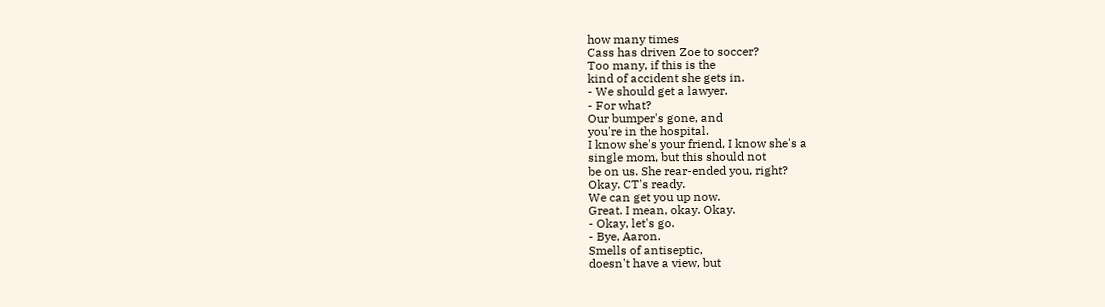how many times
Cass has driven Zoe to soccer?
Too many, if this is the
kind of accident she gets in.
- We should get a lawyer.
- For what?
Our bumper's gone, and
you're in the hospital.
I know she's your friend, I know she's a
single mom, but this should not
be on us. She rear-ended you, right?
Okay. CT's ready.
We can get you up now.
Great. I mean, okay. Okay.
- Okay, let's go.
- Bye, Aaron.
Smells of antiseptic,
doesn't have a view, but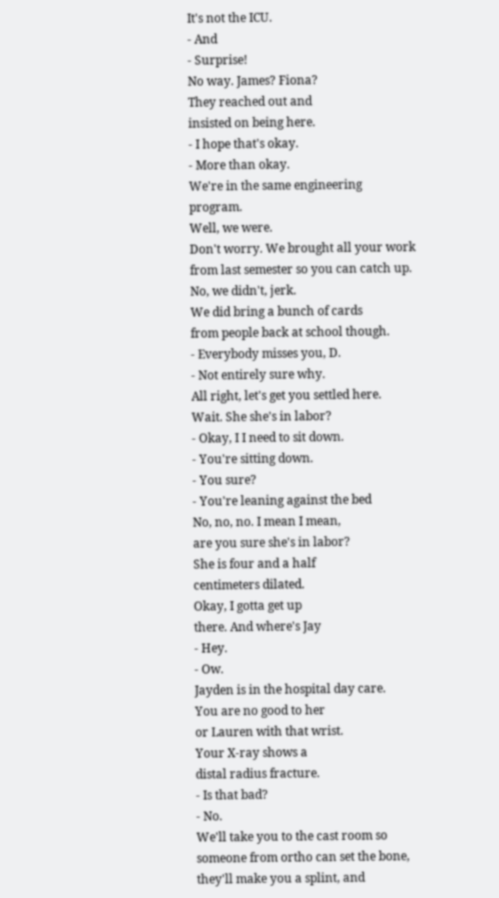It's not the ICU.
- And
- Surprise!
No way. James? Fiona?
They reached out and
insisted on being here.
- I hope that's okay.
- More than okay.
We're in the same engineering program.
Well, we were.
Don't worry. We brought all your work
from last semester so you can catch up.
No, we didn't, jerk.
We did bring a bunch of cards
from people back at school though.
- Everybody misses you, D.
- Not entirely sure why.
All right, let's get you settled here.
Wait. She she's in labor?
- Okay, I I need to sit down.
- You're sitting down.
- You sure?
- You're leaning against the bed
No, no, no. I mean I mean,
are you sure she's in labor?
She is four and a half
centimeters dilated.
Okay, I gotta get up
there. And where's Jay
- Hey.
- Ow.
Jayden is in the hospital day care.
You are no good to her
or Lauren with that wrist.
Your X-ray shows a
distal radius fracture.
- Is that bad?
- No.
We'll take you to the cast room so
someone from ortho can set the bone,
they'll make you a splint, and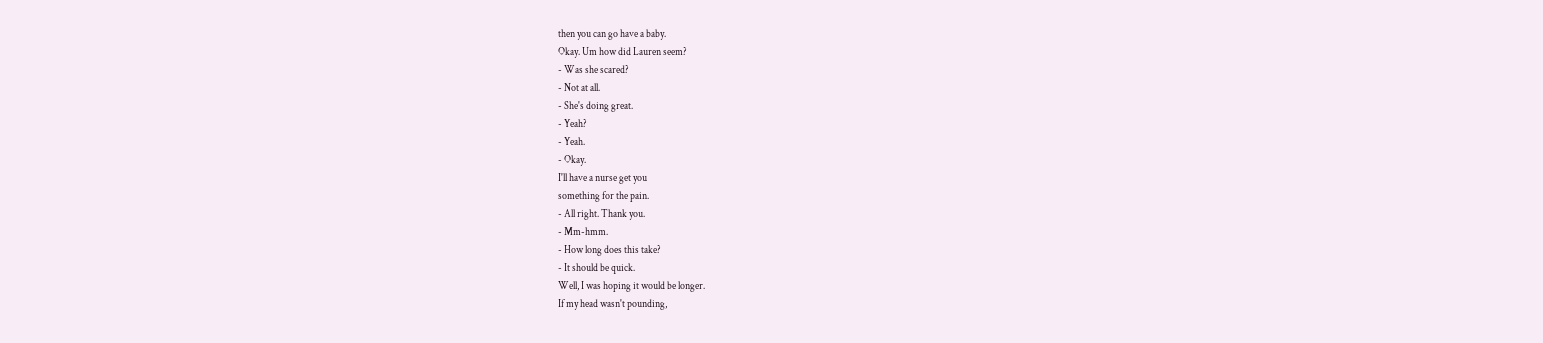then you can go have a baby.
Okay. Um how did Lauren seem?
- Was she scared?
- Not at all.
- She's doing great.
- Yeah?
- Yeah.
- Okay.
I'll have a nurse get you
something for the pain.
- All right. Thank you.
- Mm-hmm.
- How long does this take?
- It should be quick.
Well, I was hoping it would be longer.
If my head wasn't pounding,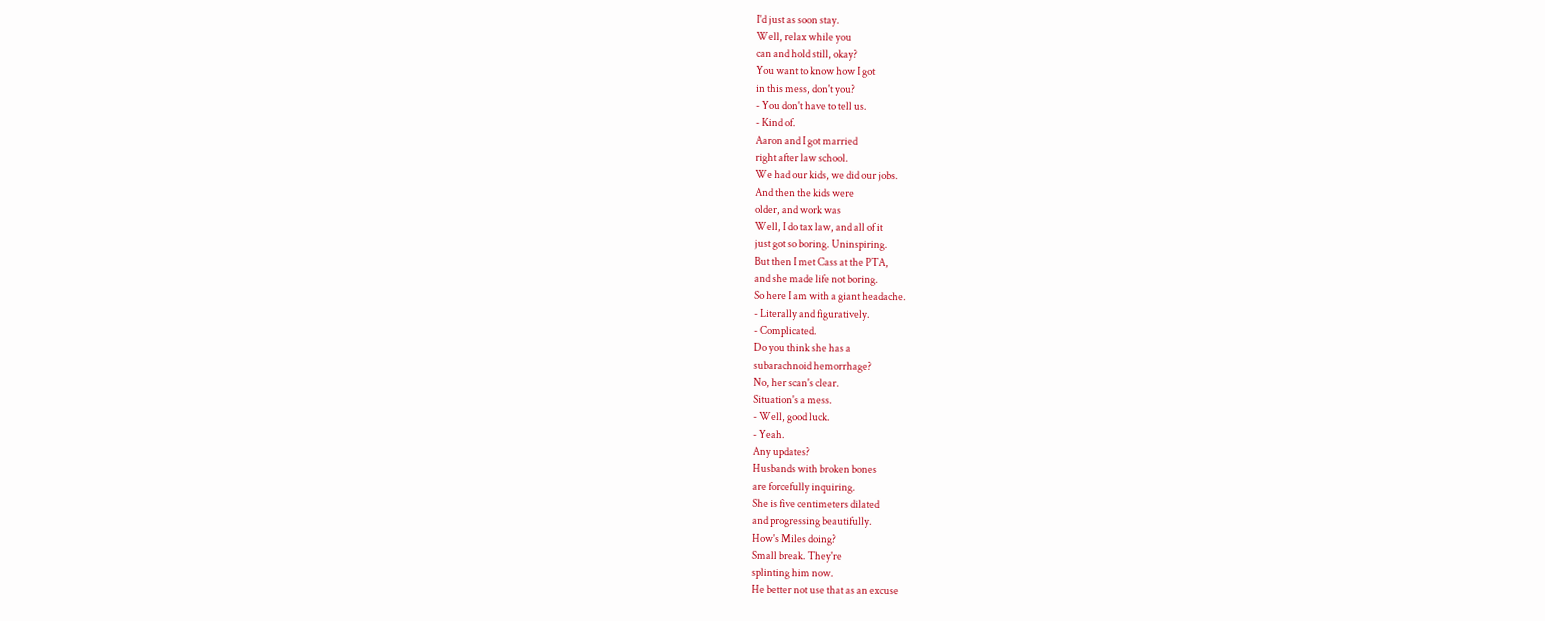I'd just as soon stay.
Well, relax while you
can and hold still, okay?
You want to know how I got
in this mess, don't you?
- You don't have to tell us.
- Kind of.
Aaron and I got married
right after law school.
We had our kids, we did our jobs.
And then the kids were
older, and work was
Well, I do tax law, and all of it
just got so boring. Uninspiring.
But then I met Cass at the PTA,
and she made life not boring.
So here I am with a giant headache.
- Literally and figuratively.
- Complicated.
Do you think she has a
subarachnoid hemorrhage?
No, her scan's clear.
Situation's a mess.
- Well, good luck.
- Yeah.
Any updates?
Husbands with broken bones
are forcefully inquiring.
She is five centimeters dilated
and progressing beautifully.
How's Miles doing?
Small break. They're
splinting him now.
He better not use that as an excuse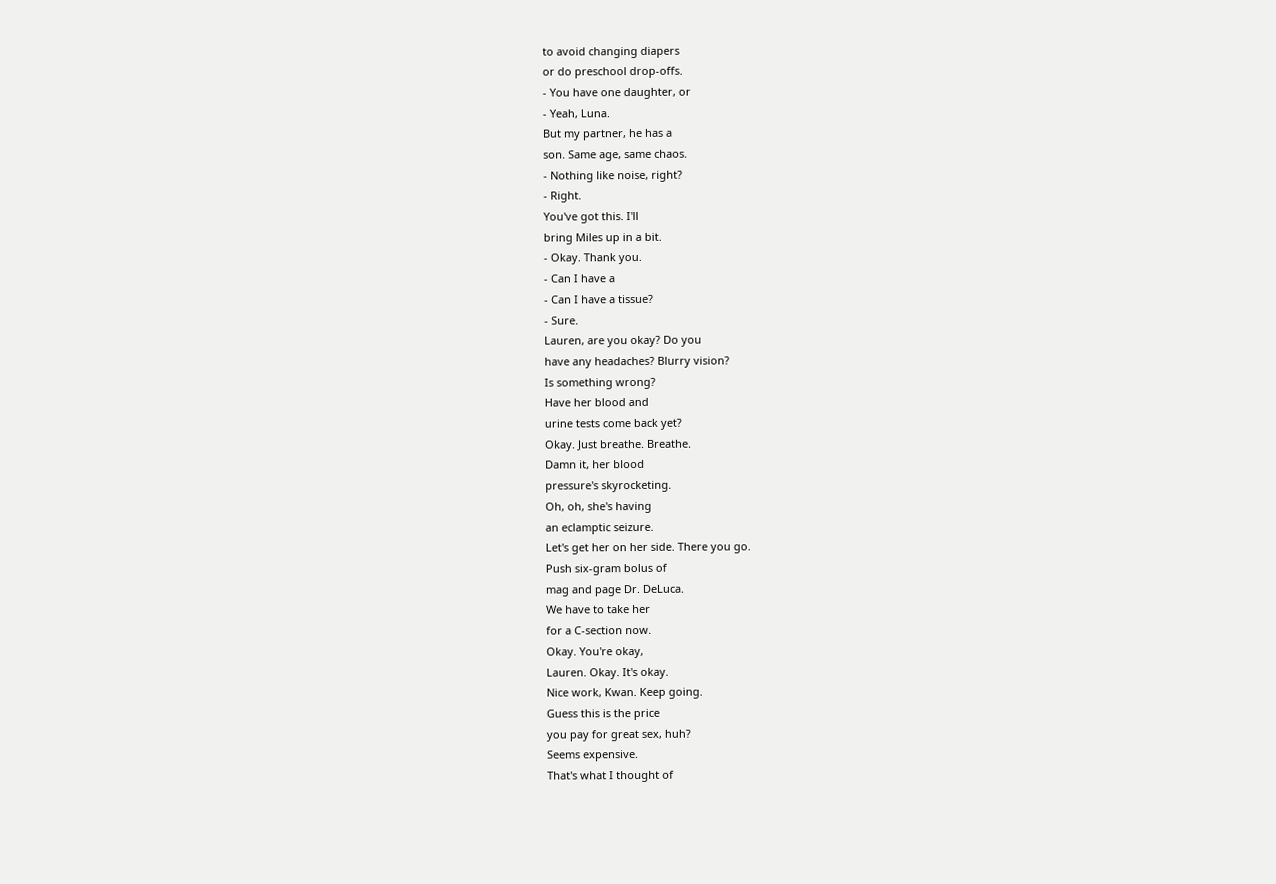to avoid changing diapers
or do preschool drop-offs.
- You have one daughter, or
- Yeah, Luna.
But my partner, he has a
son. Same age, same chaos.
- Nothing like noise, right?
- Right.
You've got this. I'll
bring Miles up in a bit.
- Okay. Thank you.
- Can I have a
- Can I have a tissue?
- Sure.
Lauren, are you okay? Do you
have any headaches? Blurry vision?
Is something wrong?
Have her blood and
urine tests come back yet?
Okay. Just breathe. Breathe.
Damn it, her blood
pressure's skyrocketing.
Oh, oh, she's having
an eclamptic seizure.
Let's get her on her side. There you go.
Push six-gram bolus of
mag and page Dr. DeLuca.
We have to take her
for a C-section now.
Okay. You're okay,
Lauren. Okay. It's okay.
Nice work, Kwan. Keep going.
Guess this is the price
you pay for great sex, huh?
Seems expensive.
That's what I thought of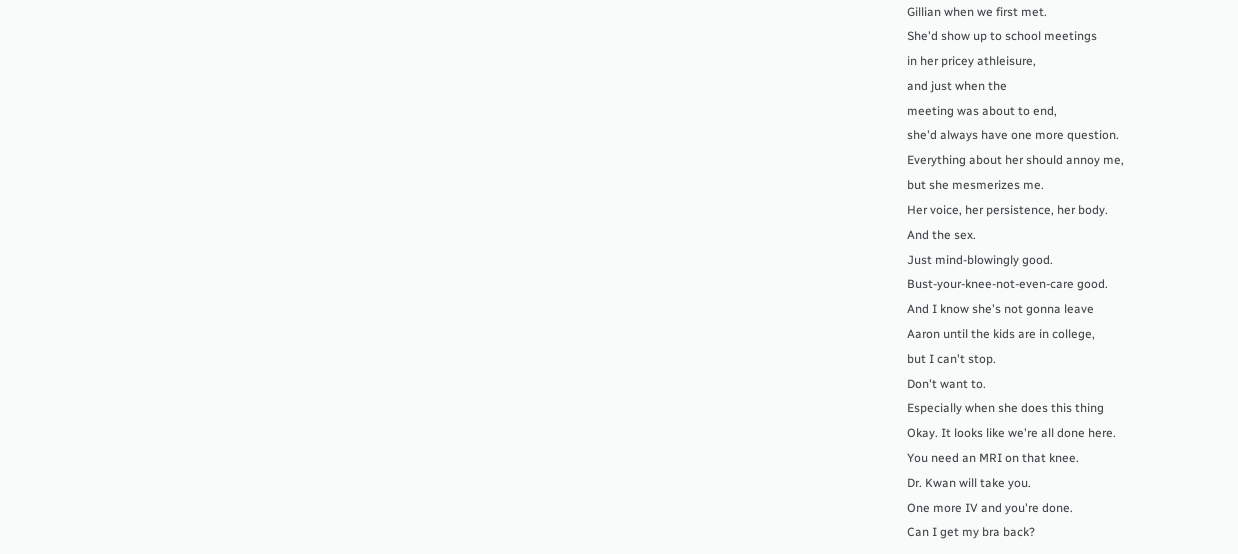Gillian when we first met.
She'd show up to school meetings
in her pricey athleisure,
and just when the
meeting was about to end,
she'd always have one more question.
Everything about her should annoy me,
but she mesmerizes me.
Her voice, her persistence, her body.
And the sex.
Just mind-blowingly good.
Bust-your-knee-not-even-care good.
And I know she's not gonna leave
Aaron until the kids are in college,
but I can't stop.
Don't want to.
Especially when she does this thing
Okay. It looks like we're all done here.
You need an MRI on that knee.
Dr. Kwan will take you.
One more IV and you're done.
Can I get my bra back?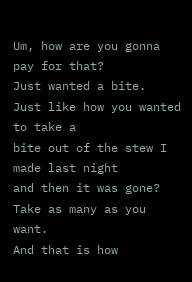Um, how are you gonna pay for that?
Just wanted a bite.
Just like how you wanted to take a
bite out of the stew I made last night
and then it was gone?
Take as many as you want.
And that is how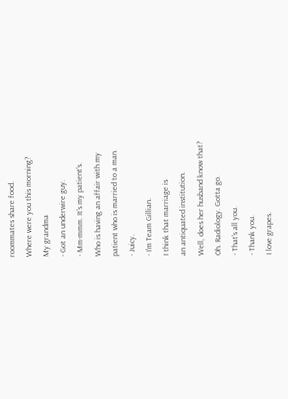roommates share food.
Where were you this morning?
My grandma
- Got an underwire guy.
- Mm-mmm. It's my patient's.
Who is having an affair with my
patient who is married to a man.
- Juicy.
- I'm Team Gillian.
I think that marriage is
an antiquated institution.
Well, does her husband know that?
Oh. Radiology. Gotta go.
- That's all you.
- Thank you.
I love grapes.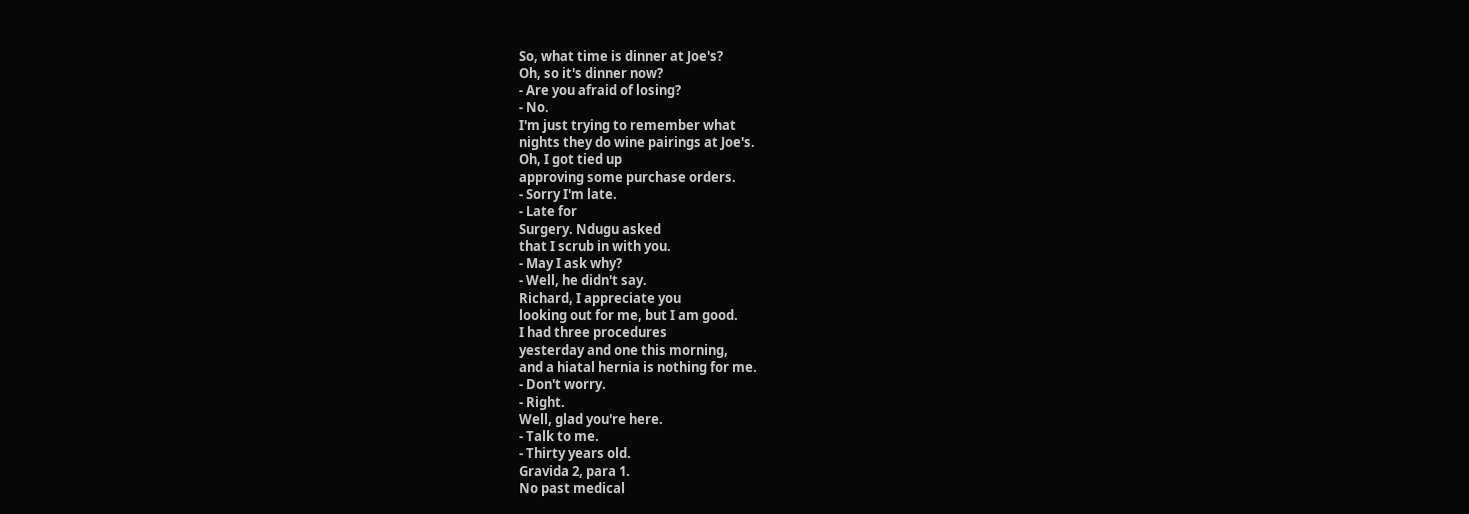So, what time is dinner at Joe's?
Oh, so it's dinner now?
- Are you afraid of losing?
- No.
I'm just trying to remember what
nights they do wine pairings at Joe's.
Oh, I got tied up
approving some purchase orders.
- Sorry I'm late.
- Late for
Surgery. Ndugu asked
that I scrub in with you.
- May I ask why?
- Well, he didn't say.
Richard, I appreciate you
looking out for me, but I am good.
I had three procedures
yesterday and one this morning,
and a hiatal hernia is nothing for me.
- Don't worry.
- Right.
Well, glad you're here.
- Talk to me.
- Thirty years old.
Gravida 2, para 1.
No past medical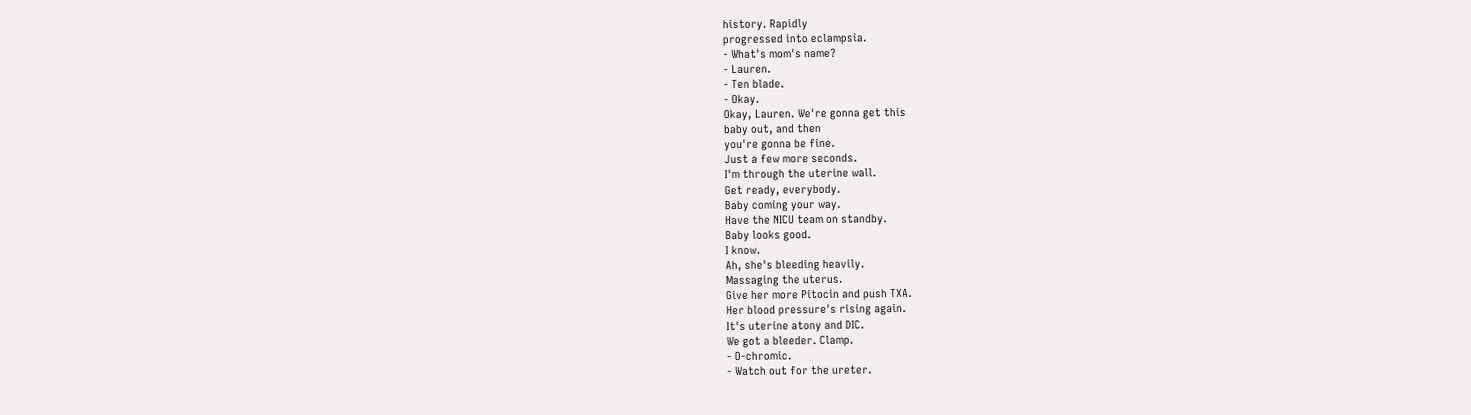history. Rapidly
progressed into eclampsia.
- What's mom's name?
- Lauren.
- Ten blade.
- Okay.
Okay, Lauren. We're gonna get this
baby out, and then
you're gonna be fine.
Just a few more seconds.
I'm through the uterine wall.
Get ready, everybody.
Baby coming your way.
Have the NICU team on standby.
Baby looks good.
I know.
Ah, she's bleeding heavily.
Massaging the uterus.
Give her more Pitocin and push TXA.
Her blood pressure's rising again.
It's uterine atony and DIC.
We got a bleeder. Clamp.
- O-chromic.
- Watch out for the ureter.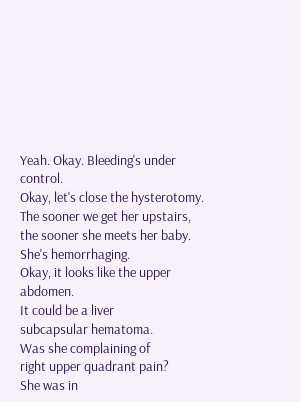Yeah. Okay. Bleeding's under control.
Okay, let's close the hysterotomy.
The sooner we get her upstairs,
the sooner she meets her baby.
She's hemorrhaging.
Okay, it looks like the upper abdomen.
It could be a liver
subcapsular hematoma.
Was she complaining of
right upper quadrant pain?
She was in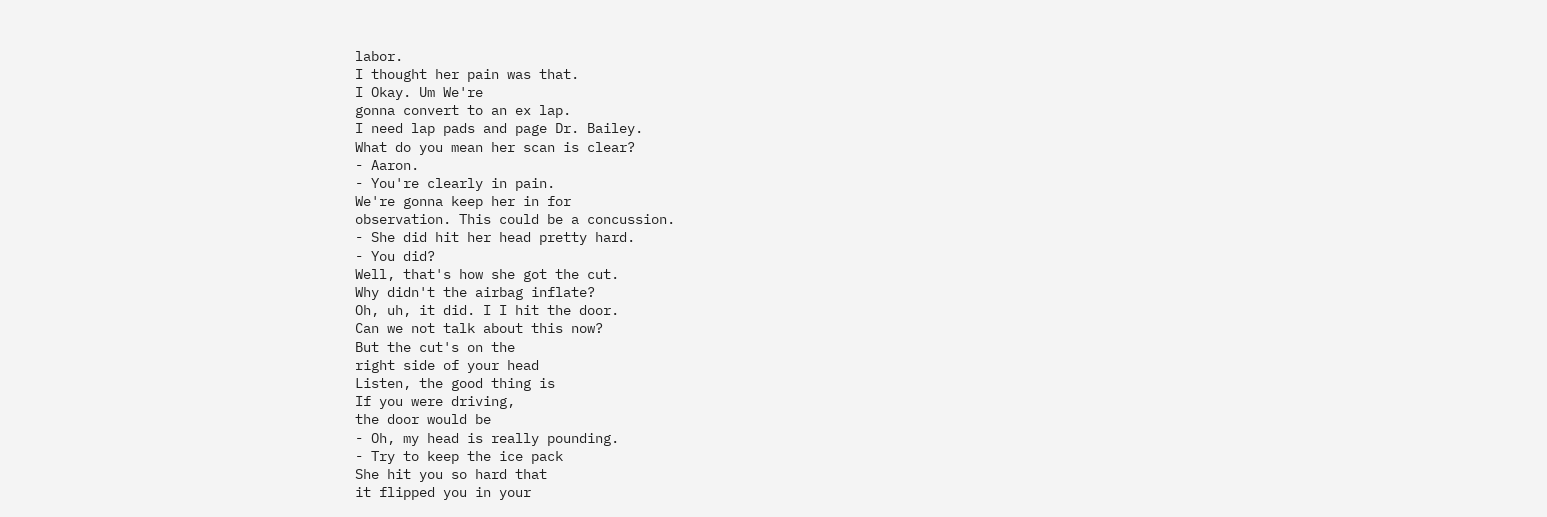labor.
I thought her pain was that.
I Okay. Um We're
gonna convert to an ex lap.
I need lap pads and page Dr. Bailey.
What do you mean her scan is clear?
- Aaron.
- You're clearly in pain.
We're gonna keep her in for
observation. This could be a concussion.
- She did hit her head pretty hard.
- You did?
Well, that's how she got the cut.
Why didn't the airbag inflate?
Oh, uh, it did. I I hit the door.
Can we not talk about this now?
But the cut's on the
right side of your head
Listen, the good thing is
If you were driving,
the door would be
- Oh, my head is really pounding.
- Try to keep the ice pack
She hit you so hard that
it flipped you in your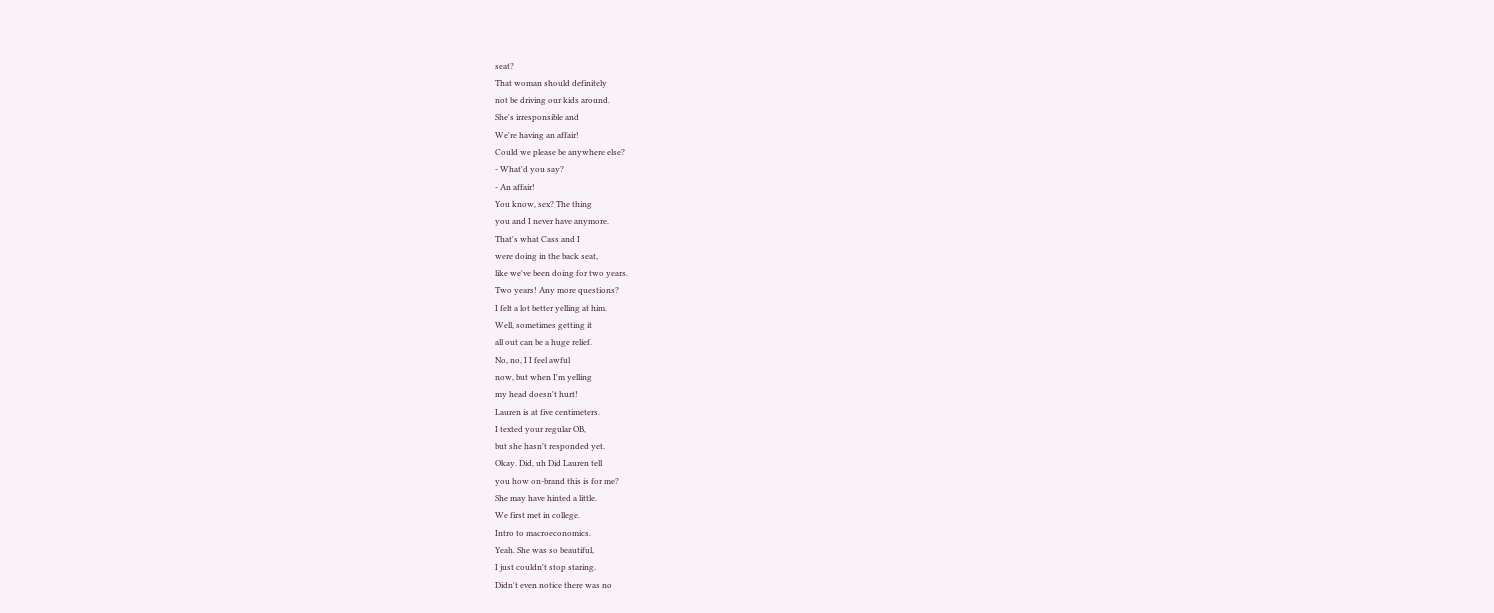seat?
That woman should definitely
not be driving our kids around.
She's irresponsible and
We're having an affair!
Could we please be anywhere else?
- What'd you say?
- An affair!
You know, sex? The thing
you and I never have anymore.
That's what Cass and I
were doing in the back seat,
like we've been doing for two years.
Two years! Any more questions?
I felt a lot better yelling at him.
Well, sometimes getting it
all out can be a huge relief.
No, no, I I feel awful
now, but when I'm yelling
my head doesn't hurt!
Lauren is at five centimeters.
I texted your regular OB,
but she hasn't responded yet.
Okay. Did, uh Did Lauren tell
you how on-brand this is for me?
She may have hinted a little.
We first met in college.
Intro to macroeconomics.
Yeah. She was so beautiful,
I just couldn't stop staring.
Didn't even notice there was no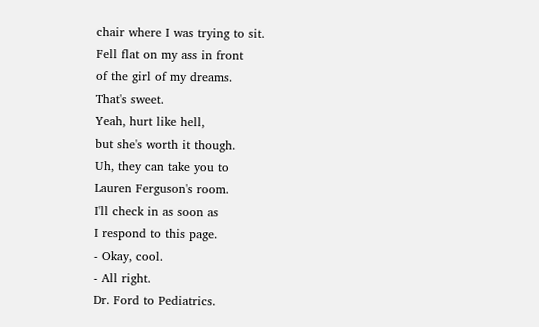chair where I was trying to sit.
Fell flat on my ass in front
of the girl of my dreams.
That's sweet.
Yeah, hurt like hell,
but she's worth it though.
Uh, they can take you to
Lauren Ferguson's room.
I'll check in as soon as
I respond to this page.
- Okay, cool.
- All right.
Dr. Ford to Pediatrics.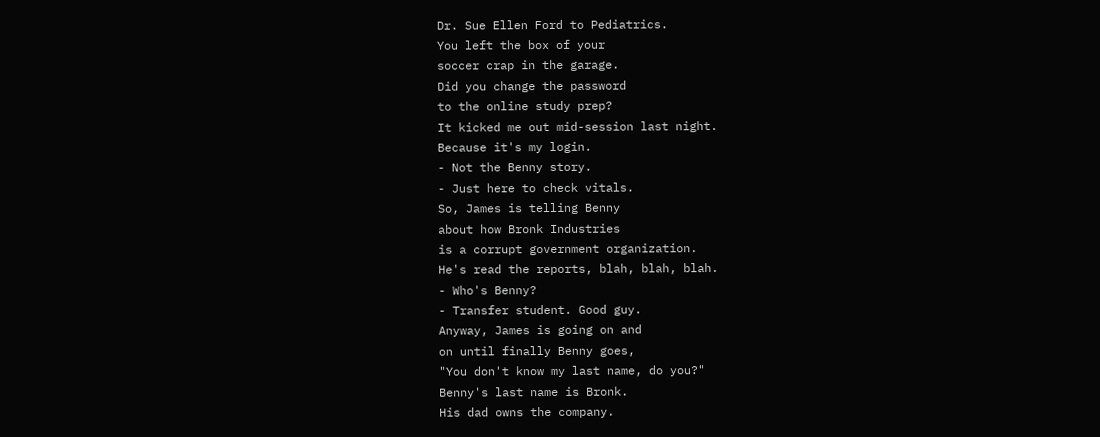Dr. Sue Ellen Ford to Pediatrics.
You left the box of your
soccer crap in the garage.
Did you change the password
to the online study prep?
It kicked me out mid-session last night.
Because it's my login.
- Not the Benny story.
- Just here to check vitals.
So, James is telling Benny
about how Bronk Industries
is a corrupt government organization.
He's read the reports, blah, blah, blah.
- Who's Benny?
- Transfer student. Good guy.
Anyway, James is going on and
on until finally Benny goes,
"You don't know my last name, do you?"
Benny's last name is Bronk.
His dad owns the company.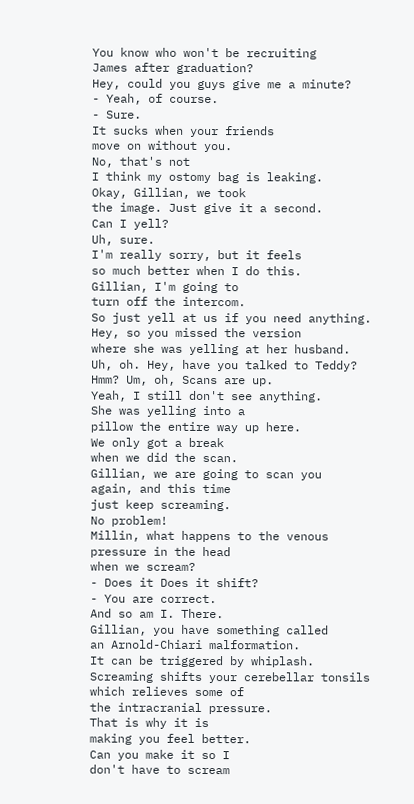You know who won't be recruiting
James after graduation?
Hey, could you guys give me a minute?
- Yeah, of course.
- Sure.
It sucks when your friends
move on without you.
No, that's not
I think my ostomy bag is leaking.
Okay, Gillian, we took
the image. Just give it a second.
Can I yell?
Uh, sure.
I'm really sorry, but it feels
so much better when I do this.
Gillian, I'm going to
turn off the intercom.
So just yell at us if you need anything.
Hey, so you missed the version
where she was yelling at her husband.
Uh, oh. Hey, have you talked to Teddy?
Hmm? Um, oh, Scans are up.
Yeah, I still don't see anything.
She was yelling into a
pillow the entire way up here.
We only got a break
when we did the scan.
Gillian, we are going to scan you
again, and this time
just keep screaming.
No problem!
Millin, what happens to the venous
pressure in the head
when we scream?
- Does it Does it shift?
- You are correct.
And so am I. There.
Gillian, you have something called
an Arnold-Chiari malformation.
It can be triggered by whiplash.
Screaming shifts your cerebellar tonsils
which relieves some of
the intracranial pressure.
That is why it is
making you feel better.
Can you make it so I
don't have to scream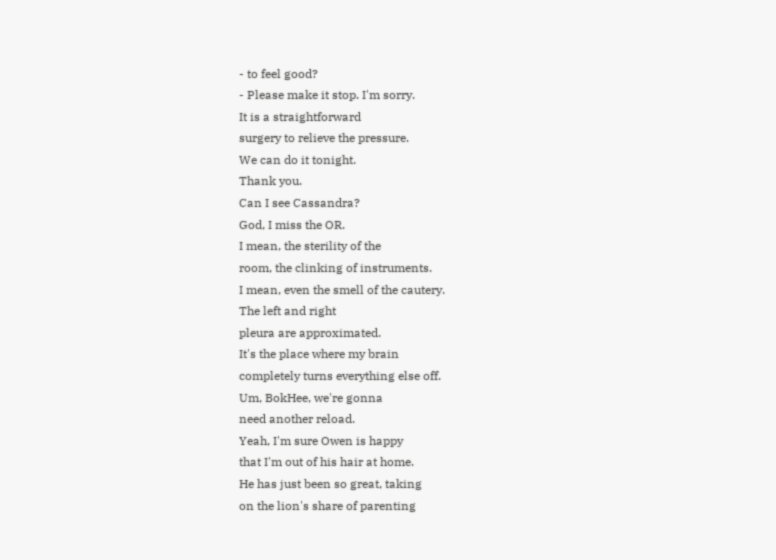- to feel good?
- Please make it stop. I'm sorry.
It is a straightforward
surgery to relieve the pressure.
We can do it tonight.
Thank you.
Can I see Cassandra?
God, I miss the OR.
I mean, the sterility of the
room, the clinking of instruments.
I mean, even the smell of the cautery.
The left and right
pleura are approximated.
It's the place where my brain
completely turns everything else off.
Um, BokHee, we're gonna
need another reload.
Yeah, I'm sure Owen is happy
that I'm out of his hair at home.
He has just been so great, taking
on the lion's share of parenting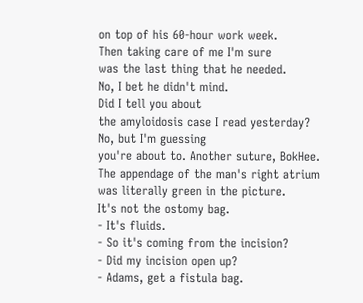on top of his 60-hour work week.
Then taking care of me I'm sure
was the last thing that he needed.
No, I bet he didn't mind.
Did I tell you about
the amyloidosis case I read yesterday?
No, but I'm guessing
you're about to. Another suture, BokHee.
The appendage of the man's right atrium
was literally green in the picture.
It's not the ostomy bag.
- It's fluids.
- So it's coming from the incision?
- Did my incision open up?
- Adams, get a fistula bag.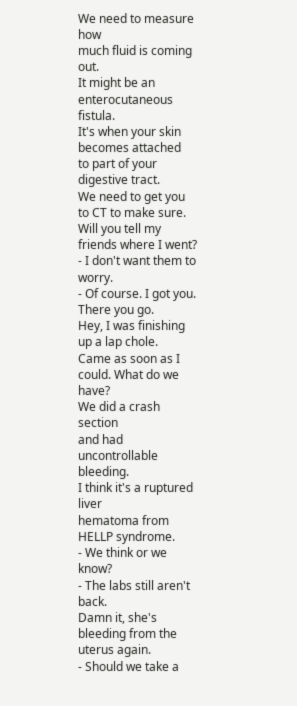We need to measure how
much fluid is coming out.
It might be an enterocutaneous fistula.
It's when your skin becomes attached
to part of your digestive tract.
We need to get you to CT to make sure.
Will you tell my friends where I went?
- I don't want them to worry.
- Of course. I got you.
There you go.
Hey, I was finishing up a lap chole.
Came as soon as I
could. What do we have?
We did a crash section
and had uncontrollable bleeding.
I think it's a ruptured liver
hematoma from HELLP syndrome.
- We think or we know?
- The labs still aren't back.
Damn it, she's
bleeding from the uterus again.
- Should we take a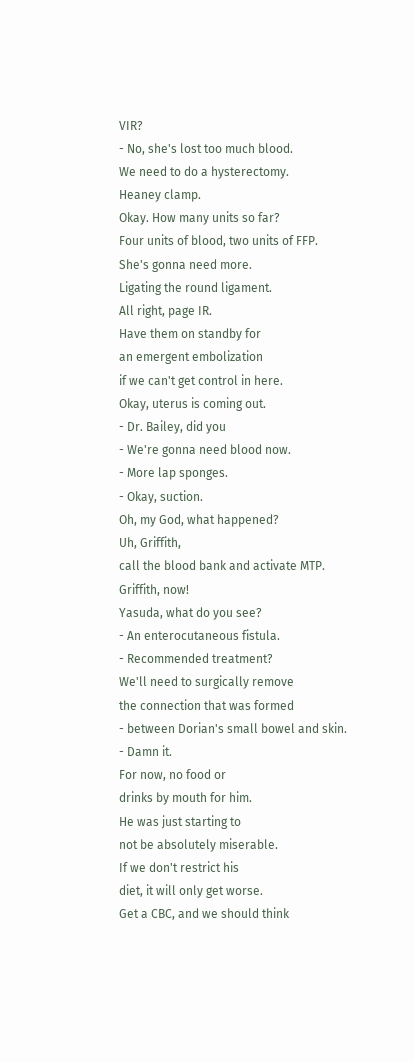VIR?
- No, she's lost too much blood.
We need to do a hysterectomy.
Heaney clamp.
Okay. How many units so far?
Four units of blood, two units of FFP.
She's gonna need more.
Ligating the round ligament.
All right, page IR.
Have them on standby for
an emergent embolization
if we can't get control in here.
Okay, uterus is coming out.
- Dr. Bailey, did you
- We're gonna need blood now.
- More lap sponges.
- Okay, suction.
Oh, my God, what happened?
Uh, Griffith,
call the blood bank and activate MTP.
Griffith, now!
Yasuda, what do you see?
- An enterocutaneous fistula.
- Recommended treatment?
We'll need to surgically remove
the connection that was formed
- between Dorian's small bowel and skin.
- Damn it.
For now, no food or
drinks by mouth for him.
He was just starting to
not be absolutely miserable.
If we don't restrict his
diet, it will only get worse.
Get a CBC, and we should think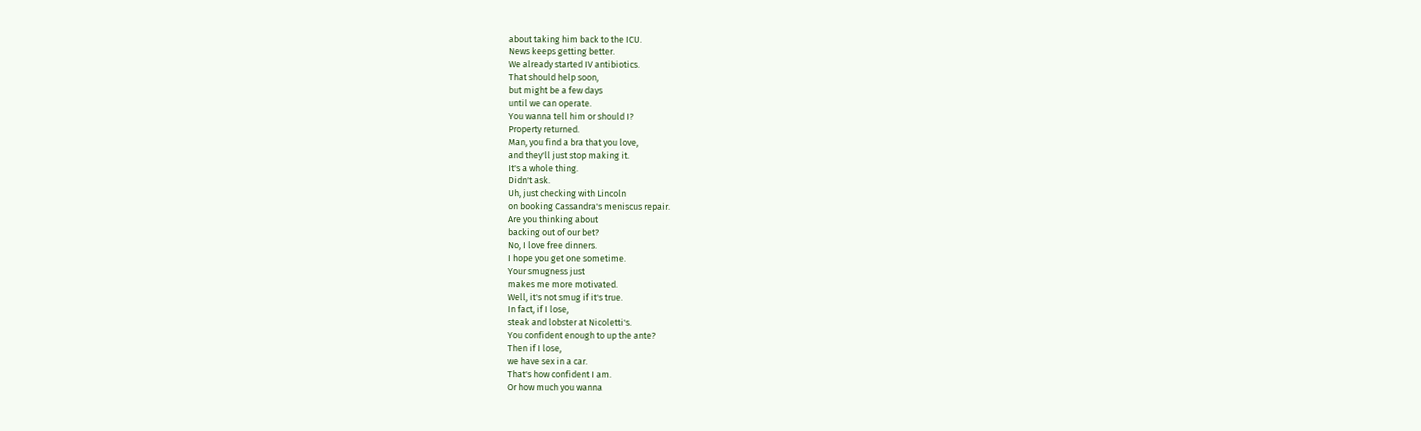about taking him back to the ICU.
News keeps getting better.
We already started IV antibiotics.
That should help soon,
but might be a few days
until we can operate.
You wanna tell him or should I?
Property returned.
Man, you find a bra that you love,
and they'll just stop making it.
It's a whole thing.
Didn't ask.
Uh, just checking with Lincoln
on booking Cassandra's meniscus repair.
Are you thinking about
backing out of our bet?
No, I love free dinners.
I hope you get one sometime.
Your smugness just
makes me more motivated.
Well, it's not smug if it's true.
In fact, if I lose,
steak and lobster at Nicoletti's.
You confident enough to up the ante?
Then if I lose,
we have sex in a car.
That's how confident I am.
Or how much you wanna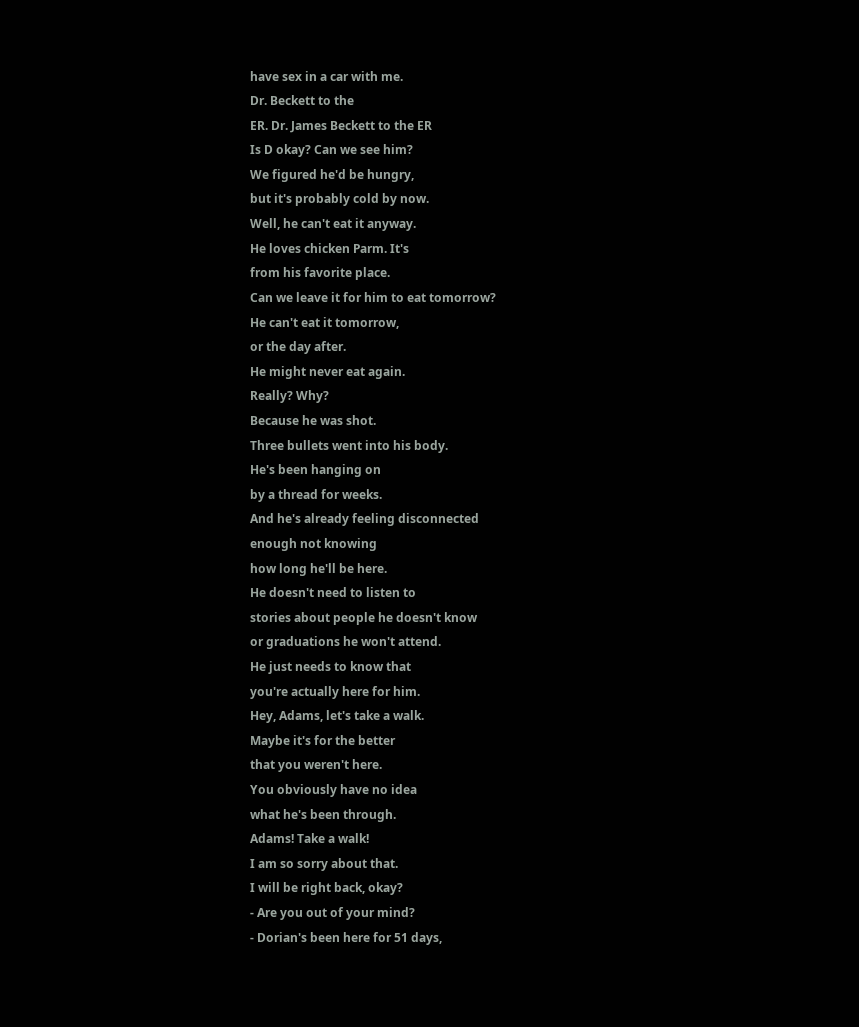have sex in a car with me.
Dr. Beckett to the
ER. Dr. James Beckett to the ER
Is D okay? Can we see him?
We figured he'd be hungry,
but it's probably cold by now.
Well, he can't eat it anyway.
He loves chicken Parm. It's
from his favorite place.
Can we leave it for him to eat tomorrow?
He can't eat it tomorrow,
or the day after.
He might never eat again.
Really? Why?
Because he was shot.
Three bullets went into his body.
He's been hanging on
by a thread for weeks.
And he's already feeling disconnected
enough not knowing
how long he'll be here.
He doesn't need to listen to
stories about people he doesn't know
or graduations he won't attend.
He just needs to know that
you're actually here for him.
Hey, Adams, let's take a walk.
Maybe it's for the better
that you weren't here.
You obviously have no idea
what he's been through.
Adams! Take a walk!
I am so sorry about that.
I will be right back, okay?
- Are you out of your mind?
- Dorian's been here for 51 days,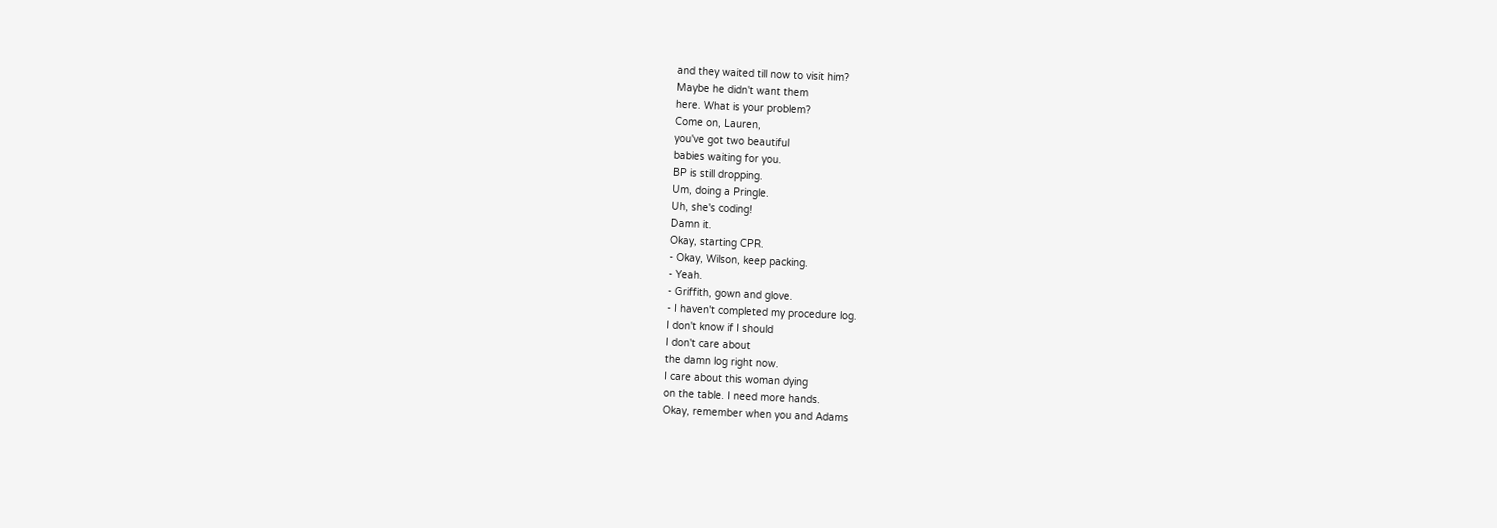and they waited till now to visit him?
Maybe he didn't want them
here. What is your problem?
Come on, Lauren,
you've got two beautiful
babies waiting for you.
BP is still dropping.
Um, doing a Pringle.
Uh, she's coding!
Damn it.
Okay, starting CPR.
- Okay, Wilson, keep packing.
- Yeah.
- Griffith, gown and glove.
- I haven't completed my procedure log.
I don't know if I should
I don't care about
the damn log right now.
I care about this woman dying
on the table. I need more hands.
Okay, remember when you and Adams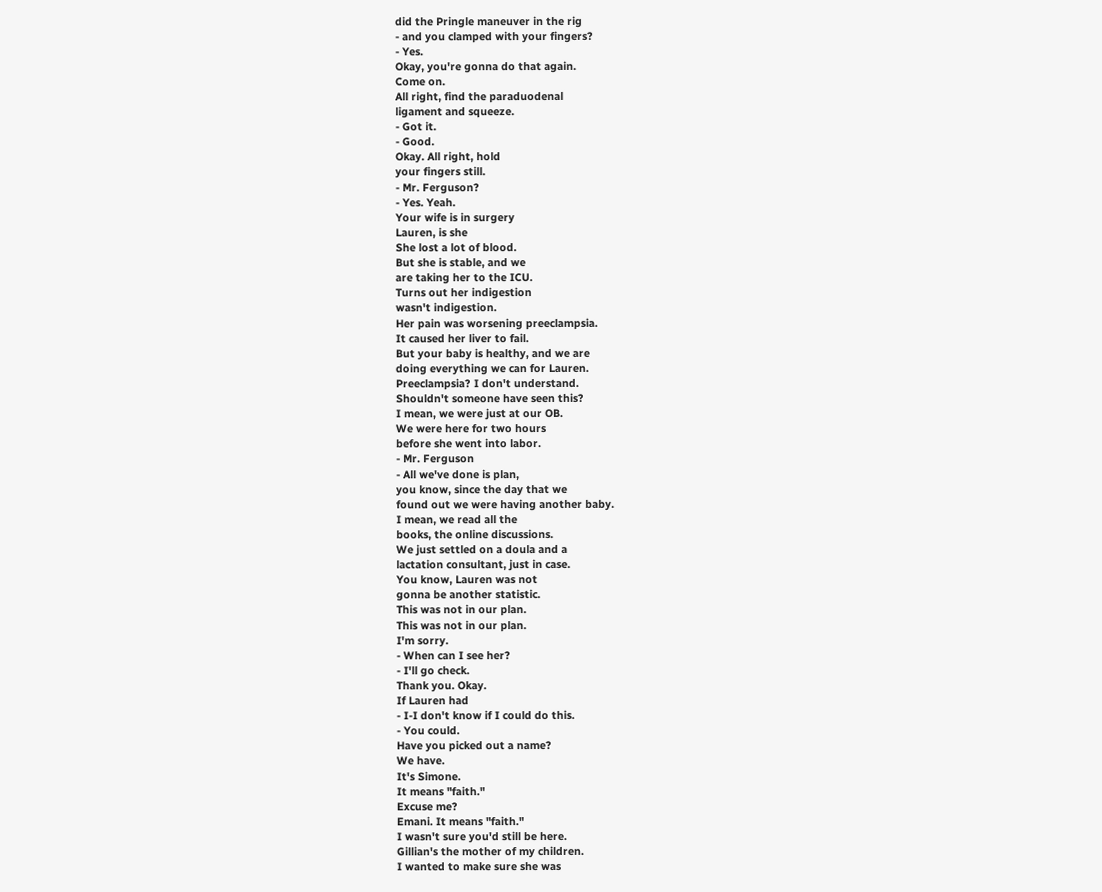did the Pringle maneuver in the rig
- and you clamped with your fingers?
- Yes.
Okay, you're gonna do that again.
Come on.
All right, find the paraduodenal
ligament and squeeze.
- Got it.
- Good.
Okay. All right, hold
your fingers still.
- Mr. Ferguson?
- Yes. Yeah.
Your wife is in surgery
Lauren, is she
She lost a lot of blood.
But she is stable, and we
are taking her to the ICU.
Turns out her indigestion
wasn't indigestion.
Her pain was worsening preeclampsia.
It caused her liver to fail.
But your baby is healthy, and we are
doing everything we can for Lauren.
Preeclampsia? I don't understand.
Shouldn't someone have seen this?
I mean, we were just at our OB.
We were here for two hours
before she went into labor.
- Mr. Ferguson
- All we've done is plan,
you know, since the day that we
found out we were having another baby.
I mean, we read all the
books, the online discussions.
We just settled on a doula and a
lactation consultant, just in case.
You know, Lauren was not
gonna be another statistic.
This was not in our plan.
This was not in our plan.
I'm sorry.
- When can I see her?
- I'll go check.
Thank you. Okay.
If Lauren had
- I-I don't know if I could do this.
- You could.
Have you picked out a name?
We have.
It's Simone.
It means "faith."
Excuse me?
Emani. It means "faith."
I wasn't sure you'd still be here.
Gillian's the mother of my children.
I wanted to make sure she was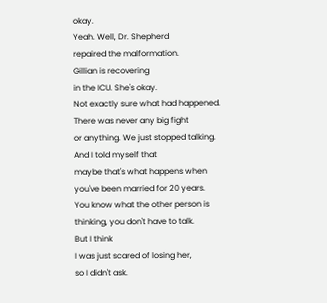okay.
Yeah. Well, Dr. Shepherd
repaired the malformation.
Gillian is recovering
in the ICU. She's okay.
Not exactly sure what had happened.
There was never any big fight
or anything. We just stopped talking.
And I told myself that
maybe that's what happens when
you've been married for 20 years.
You know what the other person is
thinking, you don't have to talk.
But I think
I was just scared of losing her,
so I didn't ask.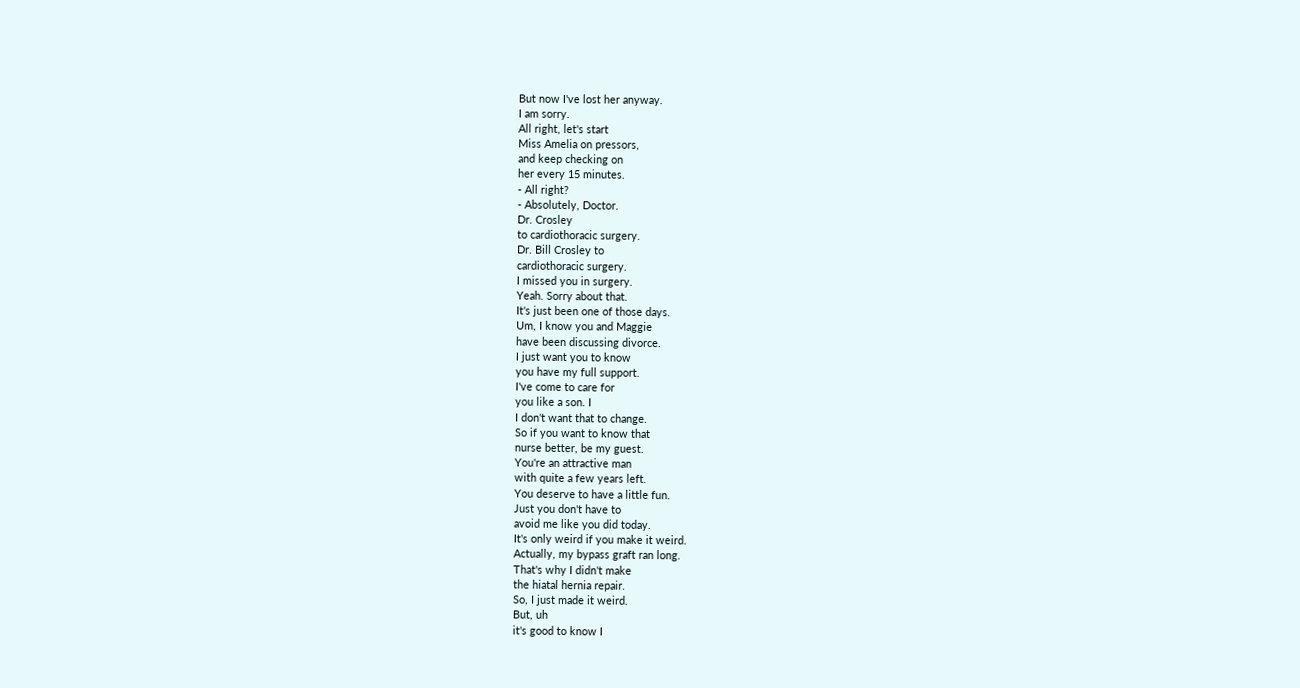But now I've lost her anyway.
I am sorry.
All right, let's start
Miss Amelia on pressors,
and keep checking on
her every 15 minutes.
- All right?
- Absolutely, Doctor.
Dr. Crosley
to cardiothoracic surgery.
Dr. Bill Crosley to
cardiothoracic surgery.
I missed you in surgery.
Yeah. Sorry about that.
It's just been one of those days.
Um, I know you and Maggie
have been discussing divorce.
I just want you to know
you have my full support.
I've come to care for
you like a son. I
I don't want that to change.
So if you want to know that
nurse better, be my guest.
You're an attractive man
with quite a few years left.
You deserve to have a little fun.
Just you don't have to
avoid me like you did today.
It's only weird if you make it weird.
Actually, my bypass graft ran long.
That's why I didn't make
the hiatal hernia repair.
So, I just made it weird.
But, uh
it's good to know I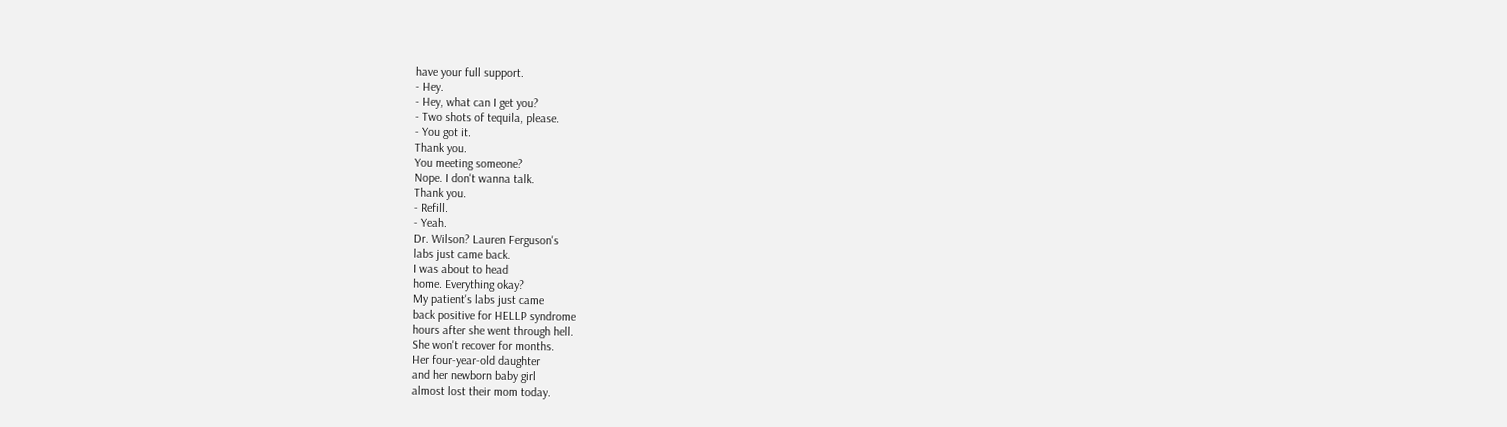have your full support.
- Hey.
- Hey, what can I get you?
- Two shots of tequila, please.
- You got it.
Thank you.
You meeting someone?
Nope. I don't wanna talk.
Thank you.
- Refill.
- Yeah.
Dr. Wilson? Lauren Ferguson's
labs just came back.
I was about to head
home. Everything okay?
My patient's labs just came
back positive for HELLP syndrome
hours after she went through hell.
She won't recover for months.
Her four-year-old daughter
and her newborn baby girl
almost lost their mom today.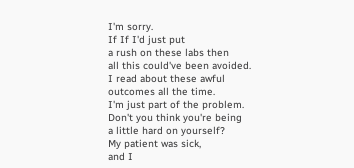I'm sorry.
If If I'd just put
a rush on these labs then
all this could've been avoided.
I read about these awful
outcomes all the time.
I'm just part of the problem.
Don't you think you're being
a little hard on yourself?
My patient was sick,
and I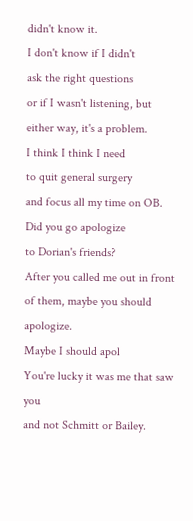didn't know it.
I don't know if I didn't
ask the right questions
or if I wasn't listening, but
either way, it's a problem.
I think I think I need
to quit general surgery
and focus all my time on OB.
Did you go apologize
to Dorian's friends?
After you called me out in front
of them, maybe you should apologize.
Maybe I should apol
You're lucky it was me that saw you
and not Schmitt or Bailey.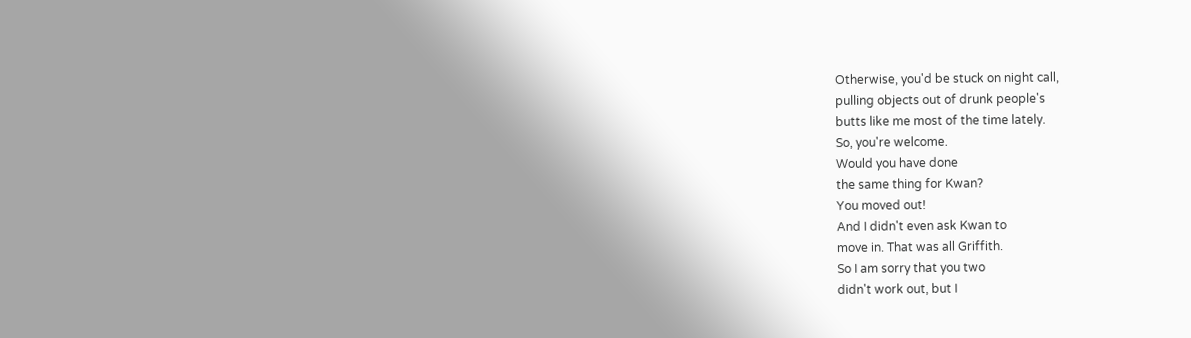Otherwise, you'd be stuck on night call,
pulling objects out of drunk people's
butts like me most of the time lately.
So, you're welcome.
Would you have done
the same thing for Kwan?
You moved out!
And I didn't even ask Kwan to
move in. That was all Griffith.
So I am sorry that you two
didn't work out, but I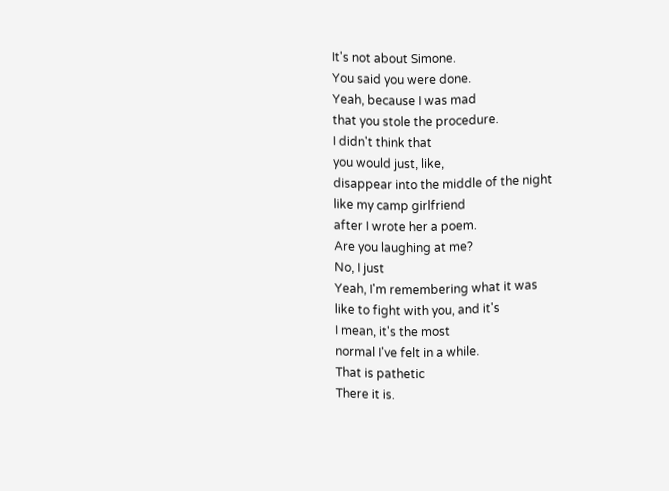It's not about Simone.
You said you were done.
Yeah, because I was mad
that you stole the procedure.
I didn't think that
you would just, like,
disappear into the middle of the night
like my camp girlfriend
after I wrote her a poem.
Are you laughing at me?
No, I just
Yeah, I'm remembering what it was
like to fight with you, and it's
I mean, it's the most
normal I've felt in a while.
That is pathetic
There it is.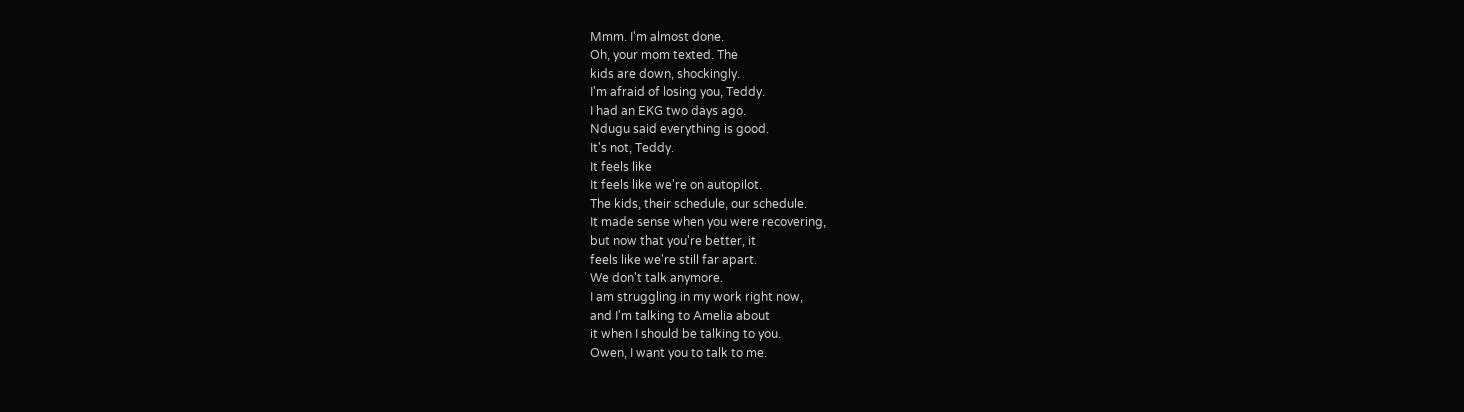Mmm. I'm almost done.
Oh, your mom texted. The
kids are down, shockingly.
I'm afraid of losing you, Teddy.
I had an EKG two days ago.
Ndugu said everything is good.
It's not, Teddy.
It feels like
It feels like we're on autopilot.
The kids, their schedule, our schedule.
It made sense when you were recovering,
but now that you're better, it
feels like we're still far apart.
We don't talk anymore.
I am struggling in my work right now,
and I'm talking to Amelia about
it when I should be talking to you.
Owen, I want you to talk to me.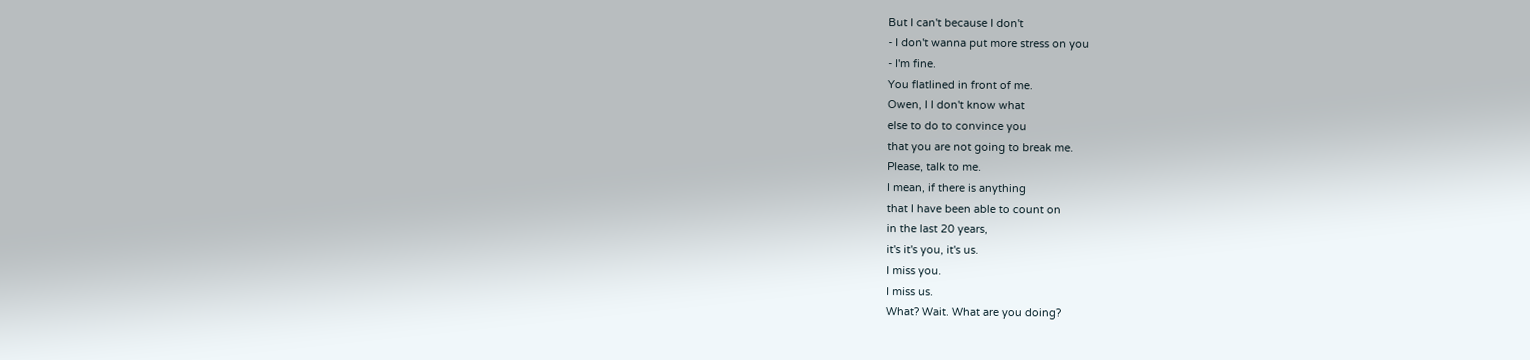But I can't because I don't
- I don't wanna put more stress on you
- I'm fine.
You flatlined in front of me.
Owen, I I don't know what
else to do to convince you
that you are not going to break me.
Please, talk to me.
I mean, if there is anything
that I have been able to count on
in the last 20 years,
it's it's you, it's us.
I miss you.
I miss us.
What? Wait. What are you doing?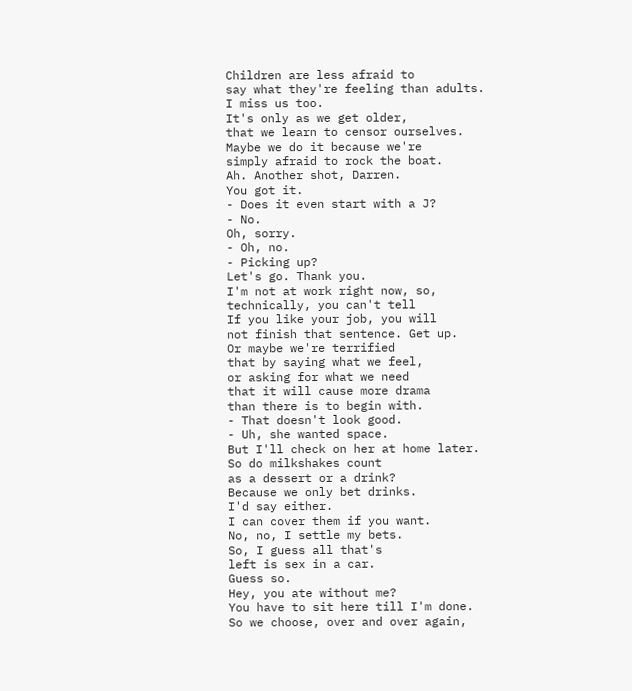Children are less afraid to
say what they're feeling than adults.
I miss us too.
It's only as we get older,
that we learn to censor ourselves.
Maybe we do it because we're
simply afraid to rock the boat.
Ah. Another shot, Darren.
You got it.
- Does it even start with a J?
- No.
Oh, sorry.
- Oh, no.
- Picking up?
Let's go. Thank you.
I'm not at work right now, so,
technically, you can't tell
If you like your job, you will
not finish that sentence. Get up.
Or maybe we're terrified
that by saying what we feel,
or asking for what we need
that it will cause more drama
than there is to begin with.
- That doesn't look good.
- Uh, she wanted space.
But I'll check on her at home later.
So do milkshakes count
as a dessert or a drink?
Because we only bet drinks.
I'd say either.
I can cover them if you want.
No, no, I settle my bets.
So, I guess all that's
left is sex in a car.
Guess so.
Hey, you ate without me?
You have to sit here till I'm done.
So we choose, over and over again,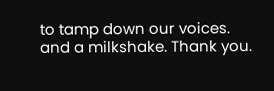to tamp down our voices.
and a milkshake. Thank you.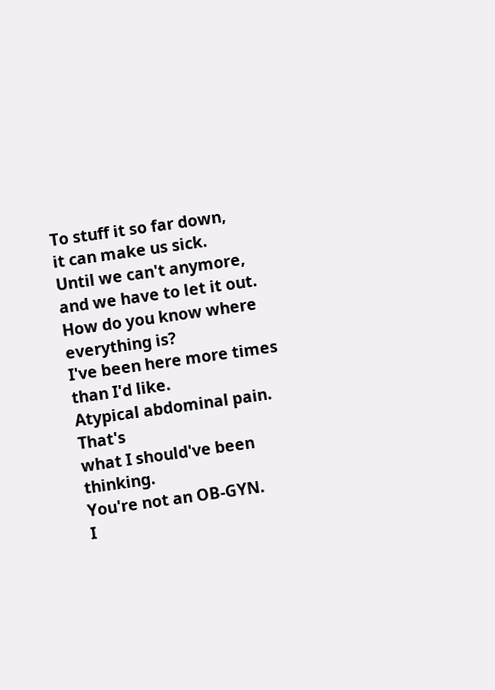To stuff it so far down,
it can make us sick.
Until we can't anymore,
and we have to let it out.
How do you know where everything is?
I've been here more times than I'd like.
Atypical abdominal pain. That's
what I should've been thinking.
You're not an OB-GYN.
I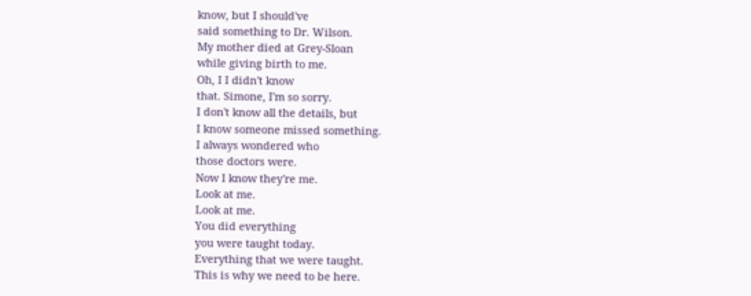know, but I should've
said something to Dr. Wilson.
My mother died at Grey-Sloan
while giving birth to me.
Oh, I I didn't know
that. Simone, I'm so sorry.
I don't know all the details, but
I know someone missed something.
I always wondered who
those doctors were.
Now I know they're me.
Look at me.
Look at me.
You did everything
you were taught today.
Everything that we were taught.
This is why we need to be here.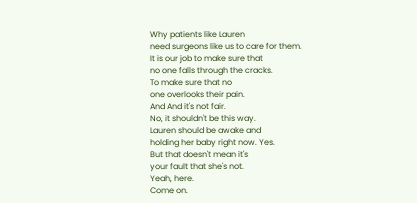Why patients like Lauren
need surgeons like us to care for them.
It is our job to make sure that
no one falls through the cracks.
To make sure that no
one overlooks their pain.
And And it's not fair.
No, it shouldn't be this way.
Lauren should be awake and
holding her baby right now. Yes.
But that doesn't mean it's
your fault that she's not.
Yeah, here.
Come on.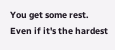You get some rest.
Even if it's the hardest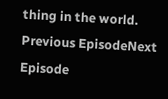thing in the world.
Previous EpisodeNext Episode